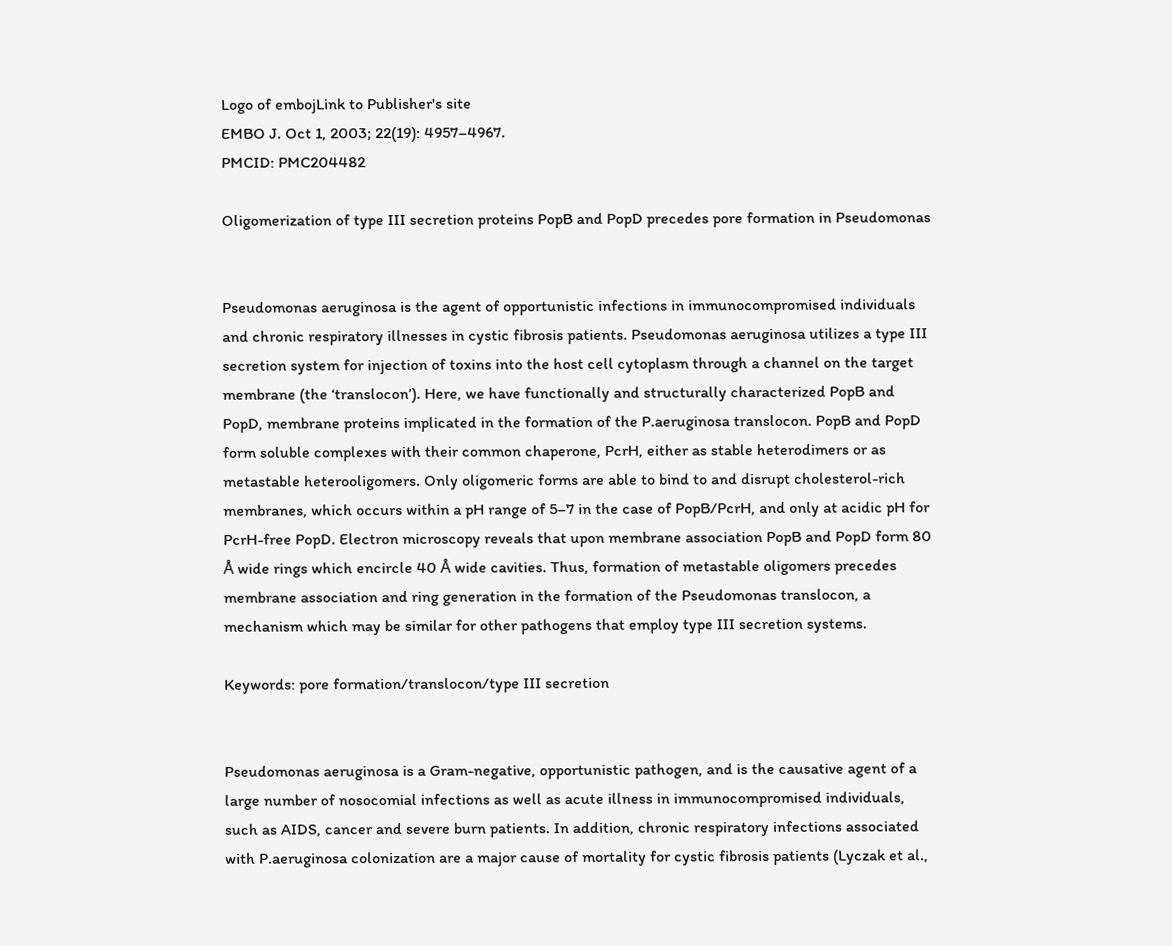Logo of embojLink to Publisher's site
EMBO J. Oct 1, 2003; 22(19): 4957–4967.
PMCID: PMC204482

Oligomerization of type III secretion proteins PopB and PopD precedes pore formation in Pseudomonas


Pseudomonas aeruginosa is the agent of opportunistic infections in immunocompromised individuals and chronic respiratory illnesses in cystic fibrosis patients. Pseudomonas aeruginosa utilizes a type III secretion system for injection of toxins into the host cell cytoplasm through a channel on the target membrane (the ‘translocon’). Here, we have functionally and structurally characterized PopB and PopD, membrane proteins implicated in the formation of the P.aeruginosa translocon. PopB and PopD form soluble complexes with their common chaperone, PcrH, either as stable heterodimers or as metastable heterooligomers. Only oligomeric forms are able to bind to and disrupt cholesterol-rich membranes, which occurs within a pH range of 5–7 in the case of PopB/PcrH, and only at acidic pH for PcrH-free PopD. Electron microscopy reveals that upon membrane association PopB and PopD form 80 Å wide rings which encircle 40 Å wide cavities. Thus, formation of metastable oligomers precedes membrane association and ring generation in the formation of the Pseudomonas translocon, a mechanism which may be similar for other pathogens that employ type III secretion systems.

Keywords: pore formation/translocon/type III secretion


Pseudomonas aeruginosa is a Gram-negative, opportunistic pathogen, and is the causative agent of a large number of nosocomial infections as well as acute illness in immunocompromised individuals, such as AIDS, cancer and severe burn patients. In addition, chronic respiratory infections associated with P.aeruginosa colonization are a major cause of mortality for cystic fibrosis patients (Lyczak et al.,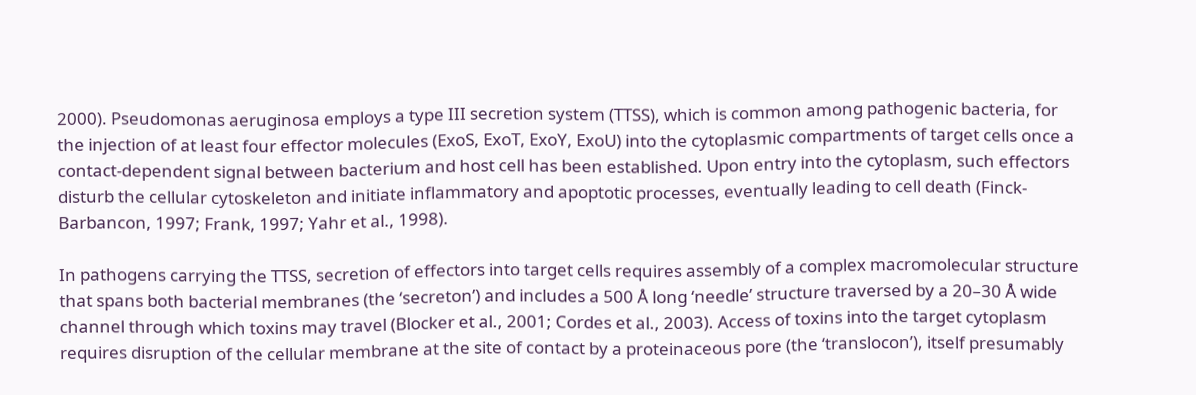2000). Pseudomonas aeruginosa employs a type III secretion system (TTSS), which is common among pathogenic bacteria, for the injection of at least four effector molecules (ExoS, ExoT, ExoY, ExoU) into the cytoplasmic compartments of target cells once a contact-dependent signal between bacterium and host cell has been established. Upon entry into the cytoplasm, such effectors disturb the cellular cytoskeleton and initiate inflammatory and apoptotic processes, eventually leading to cell death (Finck-Barbancon, 1997; Frank, 1997; Yahr et al., 1998).

In pathogens carrying the TTSS, secretion of effectors into target cells requires assembly of a complex macromolecular structure that spans both bacterial membranes (the ‘secreton’) and includes a 500 Å long ‘needle’ structure traversed by a 20–30 Å wide channel through which toxins may travel (Blocker et al., 2001; Cordes et al., 2003). Access of toxins into the target cytoplasm requires disruption of the cellular membrane at the site of contact by a proteinaceous pore (the ‘translocon’), itself presumably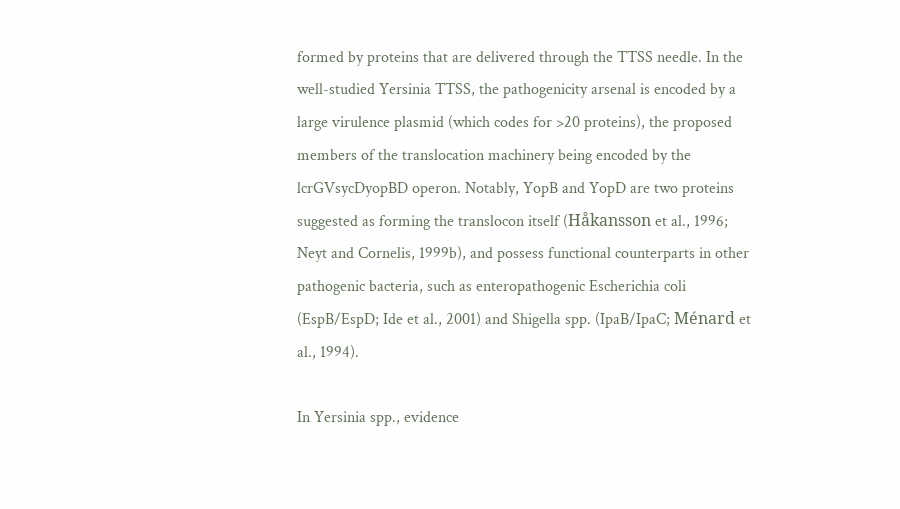formed by proteins that are delivered through the TTSS needle. In the well-studied Yersinia TTSS, the pathogenicity arsenal is encoded by a large virulence plasmid (which codes for >20 proteins), the proposed members of the translocation machinery being encoded by the lcrGVsycDyopBD operon. Notably, YopB and YopD are two proteins suggested as forming the translocon itself (Håkansson et al., 1996; Neyt and Cornelis, 1999b), and possess functional counterparts in other pathogenic bacteria, such as enteropathogenic Escherichia coli (EspB/EspD; Ide et al., 2001) and Shigella spp. (IpaB/IpaC; Ménard et al., 1994).

In Yersinia spp., evidence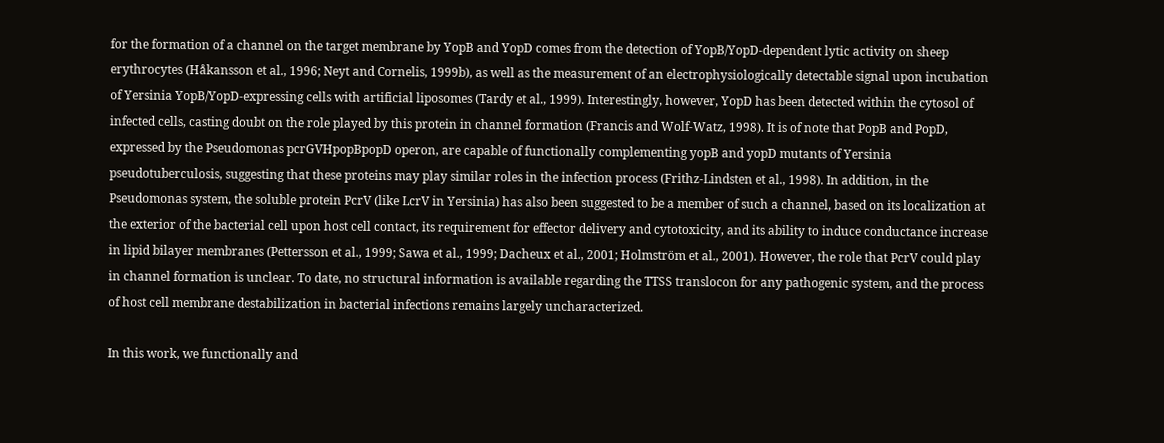for the formation of a channel on the target membrane by YopB and YopD comes from the detection of YopB/YopD-dependent lytic activity on sheep erythrocytes (Håkansson et al., 1996; Neyt and Cornelis, 1999b), as well as the measurement of an electrophysiologically detectable signal upon incubation of Yersinia YopB/YopD-expressing cells with artificial liposomes (Tardy et al., 1999). Interestingly, however, YopD has been detected within the cytosol of infected cells, casting doubt on the role played by this protein in channel formation (Francis and Wolf-Watz, 1998). It is of note that PopB and PopD, expressed by the Pseudomonas pcrGVHpopBpopD operon, are capable of functionally complementing yopB and yopD mutants of Yersinia pseudotuberculosis, suggesting that these proteins may play similar roles in the infection process (Frithz-Lindsten et al., 1998). In addition, in the Pseudomonas system, the soluble protein PcrV (like LcrV in Yersinia) has also been suggested to be a member of such a channel, based on its localization at the exterior of the bacterial cell upon host cell contact, its requirement for effector delivery and cytotoxicity, and its ability to induce conductance increase in lipid bilayer membranes (Pettersson et al., 1999; Sawa et al., 1999; Dacheux et al., 2001; Holmström et al., 2001). However, the role that PcrV could play in channel formation is unclear. To date, no structural information is available regarding the TTSS translocon for any pathogenic system, and the process of host cell membrane destabilization in bacterial infections remains largely uncharacterized.

In this work, we functionally and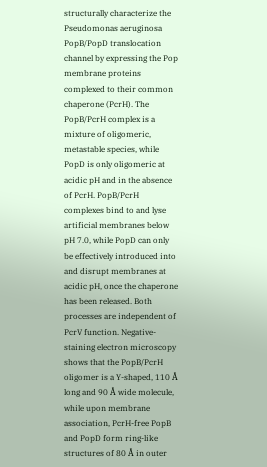structurally characterize the Pseudomonas aeruginosa PopB/PopD translocation channel by expressing the Pop membrane proteins complexed to their common chaperone (PcrH). The PopB/PcrH complex is a mixture of oligomeric, metastable species, while PopD is only oligomeric at acidic pH and in the absence of PcrH. PopB/PcrH complexes bind to and lyse artificial membranes below pH 7.0, while PopD can only be effectively introduced into and disrupt membranes at acidic pH, once the chaperone has been released. Both processes are independent of PcrV function. Negative-staining electron microscopy shows that the PopB/PcrH oligomer is a Y-shaped, 110 Å long and 90 Å wide molecule, while upon membrane association, PcrH-free PopB and PopD form ring-like structures of 80 Å in outer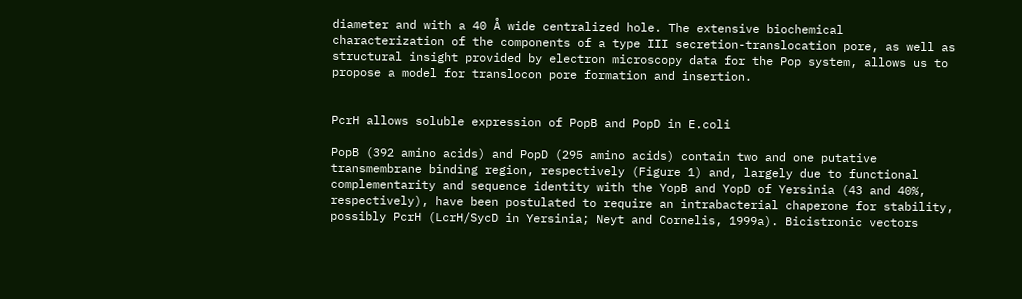diameter and with a 40 Å wide centralized hole. The extensive biochemical characterization of the components of a type III secretion-translocation pore, as well as structural insight provided by electron microscopy data for the Pop system, allows us to propose a model for translocon pore formation and insertion.


PcrH allows soluble expression of PopB and PopD in E.coli

PopB (392 amino acids) and PopD (295 amino acids) contain two and one putative transmembrane binding region, respectively (Figure 1) and, largely due to functional complementarity and sequence identity with the YopB and YopD of Yersinia (43 and 40%, respectively), have been postulated to require an intrabacterial chaperone for stability, possibly PcrH (LcrH/SycD in Yersinia; Neyt and Cornelis, 1999a). Bicistronic vectors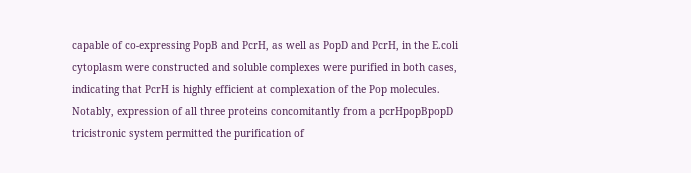capable of co-expressing PopB and PcrH, as well as PopD and PcrH, in the E.coli cytoplasm were constructed and soluble complexes were purified in both cases, indicating that PcrH is highly efficient at complexation of the Pop molecules. Notably, expression of all three proteins concomitantly from a pcrHpopBpopD tricistronic system permitted the purification of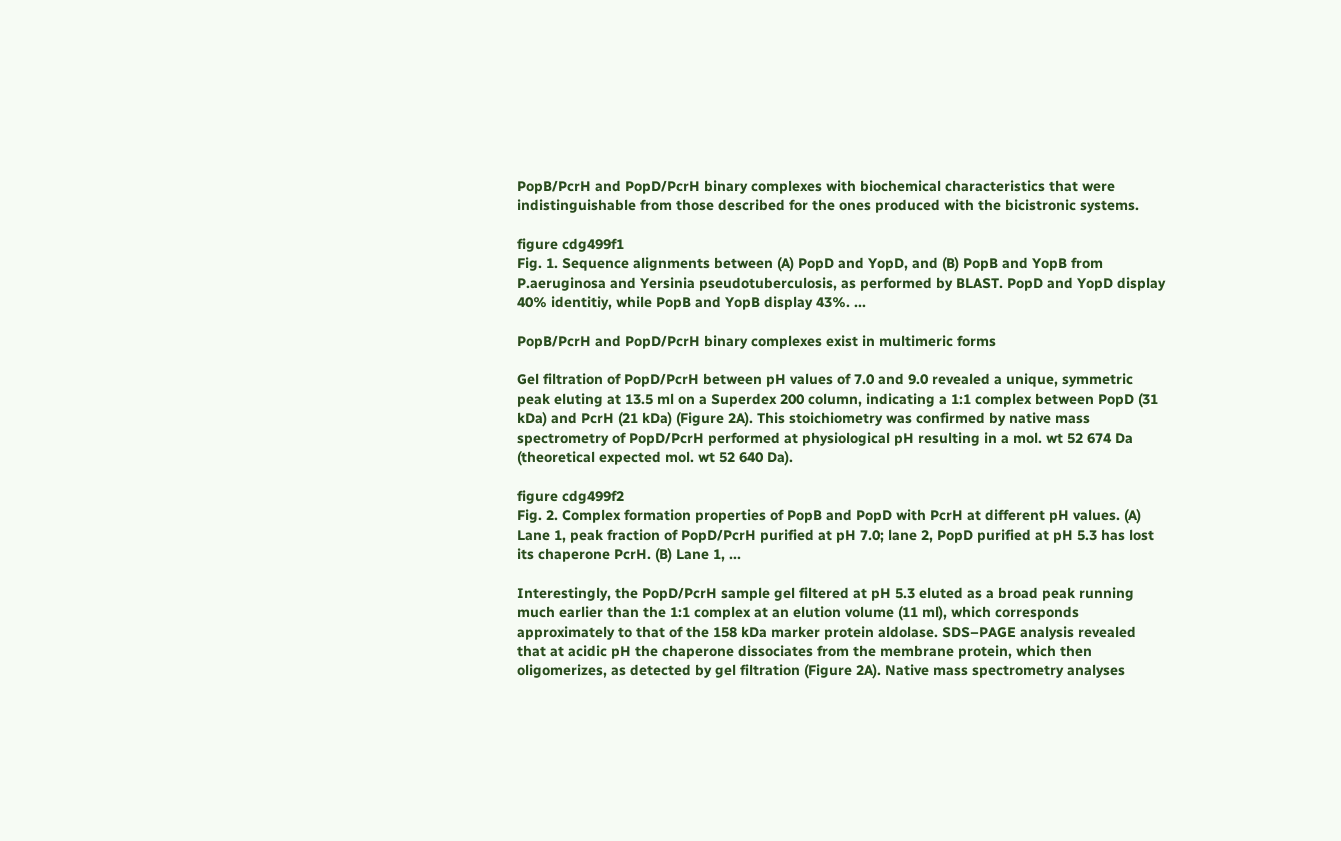PopB/PcrH and PopD/PcrH binary complexes with biochemical characteristics that were indistinguishable from those described for the ones produced with the bicistronic systems.

figure cdg499f1
Fig. 1. Sequence alignments between (A) PopD and YopD, and (B) PopB and YopB from P.aeruginosa and Yersinia pseudotuberculosis, as performed by BLAST. PopD and YopD display 40% identitiy, while PopB and YopB display 43%. ...

PopB/PcrH and PopD/PcrH binary complexes exist in multimeric forms

Gel filtration of PopD/PcrH between pH values of 7.0 and 9.0 revealed a unique, symmetric peak eluting at 13.5 ml on a Superdex 200 column, indicating a 1:1 complex between PopD (31 kDa) and PcrH (21 kDa) (Figure 2A). This stoichiometry was confirmed by native mass spectrometry of PopD/PcrH performed at physiological pH resulting in a mol. wt 52 674 Da (theoretical expected mol. wt 52 640 Da).

figure cdg499f2
Fig. 2. Complex formation properties of PopB and PopD with PcrH at different pH values. (A) Lane 1, peak fraction of PopD/PcrH purified at pH 7.0; lane 2, PopD purified at pH 5.3 has lost its chaperone PcrH. (B) Lane 1, ...

Interestingly, the PopD/PcrH sample gel filtered at pH 5.3 eluted as a broad peak running much earlier than the 1:1 complex at an elution volume (11 ml), which corresponds approximately to that of the 158 kDa marker protein aldolase. SDS–PAGE analysis revealed that at acidic pH the chaperone dissociates from the membrane protein, which then oligomerizes, as detected by gel filtration (Figure 2A). Native mass spectrometry analyses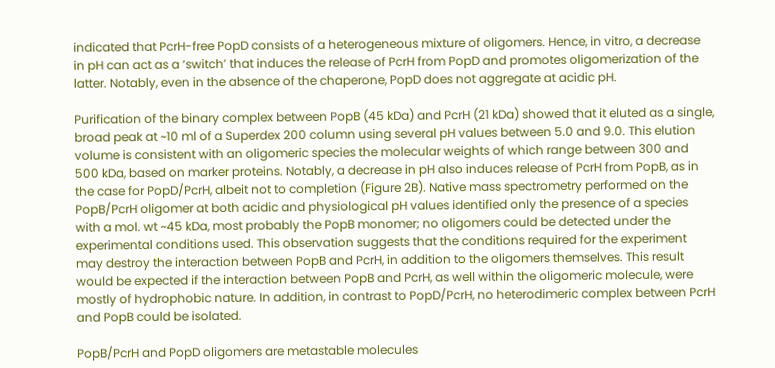indicated that PcrH-free PopD consists of a heterogeneous mixture of oligomers. Hence, in vitro, a decrease in pH can act as a ‘switch’ that induces the release of PcrH from PopD and promotes oligomerization of the latter. Notably, even in the absence of the chaperone, PopD does not aggregate at acidic pH.

Purification of the binary complex between PopB (45 kDa) and PcrH (21 kDa) showed that it eluted as a single, broad peak at ~10 ml of a Superdex 200 column using several pH values between 5.0 and 9.0. This elution volume is consistent with an oligomeric species the molecular weights of which range between 300 and 500 kDa, based on marker proteins. Notably, a decrease in pH also induces release of PcrH from PopB, as in the case for PopD/PcrH, albeit not to completion (Figure 2B). Native mass spectrometry performed on the PopB/PcrH oligomer at both acidic and physiological pH values identified only the presence of a species with a mol. wt ~45 kDa, most probably the PopB monomer; no oligomers could be detected under the experimental conditions used. This observation suggests that the conditions required for the experiment may destroy the interaction between PopB and PcrH, in addition to the oligomers themselves. This result would be expected if the interaction between PopB and PcrH, as well within the oligomeric molecule, were mostly of hydrophobic nature. In addition, in contrast to PopD/PcrH, no heterodimeric complex between PcrH and PopB could be isolated.

PopB/PcrH and PopD oligomers are metastable molecules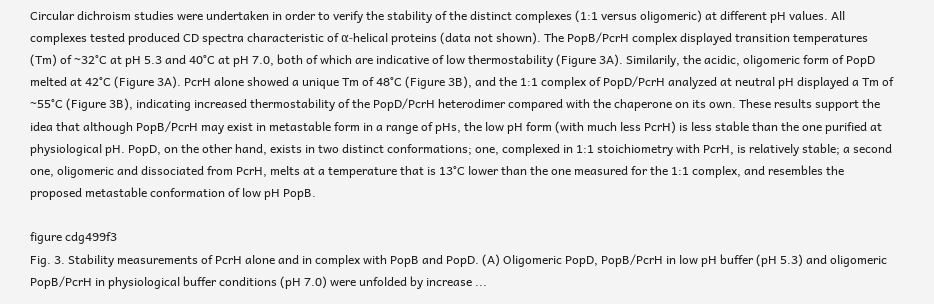Circular dichroism studies were undertaken in order to verify the stability of the distinct complexes (1:1 versus oligomeric) at different pH values. All complexes tested produced CD spectra characteristic of α-helical proteins (data not shown). The PopB/PcrH complex displayed transition temperatures (Tm) of ~32°C at pH 5.3 and 40°C at pH 7.0, both of which are indicative of low thermostability (Figure 3A). Similarily, the acidic, oligomeric form of PopD melted at 42°C (Figure 3A). PcrH alone showed a unique Tm of 48°C (Figure 3B), and the 1:1 complex of PopD/PcrH analyzed at neutral pH displayed a Tm of ~55°C (Figure 3B), indicating increased thermostability of the PopD/PcrH heterodimer compared with the chaperone on its own. These results support the idea that although PopB/PcrH may exist in metastable form in a range of pHs, the low pH form (with much less PcrH) is less stable than the one purified at physiological pH. PopD, on the other hand, exists in two distinct conformations; one, complexed in 1:1 stoichiometry with PcrH, is relatively stable; a second one, oligomeric and dissociated from PcrH, melts at a temperature that is 13°C lower than the one measured for the 1:1 complex, and resembles the proposed metastable conformation of low pH PopB.

figure cdg499f3
Fig. 3. Stability measurements of PcrH alone and in complex with PopB and PopD. (A) Oligomeric PopD, PopB/PcrH in low pH buffer (pH 5.3) and oligomeric PopB/PcrH in physiological buffer conditions (pH 7.0) were unfolded by increase ...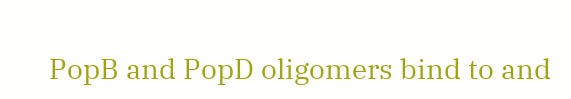PopB and PopD oligomers bind to and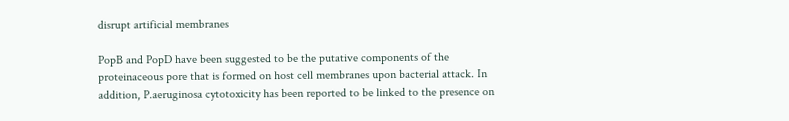disrupt artificial membranes

PopB and PopD have been suggested to be the putative components of the proteinaceous pore that is formed on host cell membranes upon bacterial attack. In addition, P.aeruginosa cytotoxicity has been reported to be linked to the presence on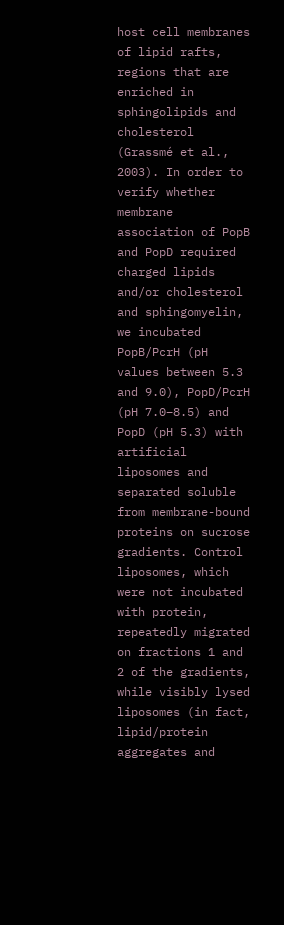host cell membranes of lipid rafts, regions that are enriched in sphingolipids and cholesterol (Grassmé et al., 2003). In order to verify whether membrane association of PopB and PopD required charged lipids and/or cholesterol and sphingomyelin, we incubated PopB/PcrH (pH values between 5.3 and 9.0), PopD/PcrH (pH 7.0–8.5) and PopD (pH 5.3) with artificial liposomes and separated soluble from membrane-bound proteins on sucrose gradients. Control liposomes, which were not incubated with protein, repeatedly migrated on fractions 1 and 2 of the gradients, while visibly lysed liposomes (in fact, lipid/protein aggregates and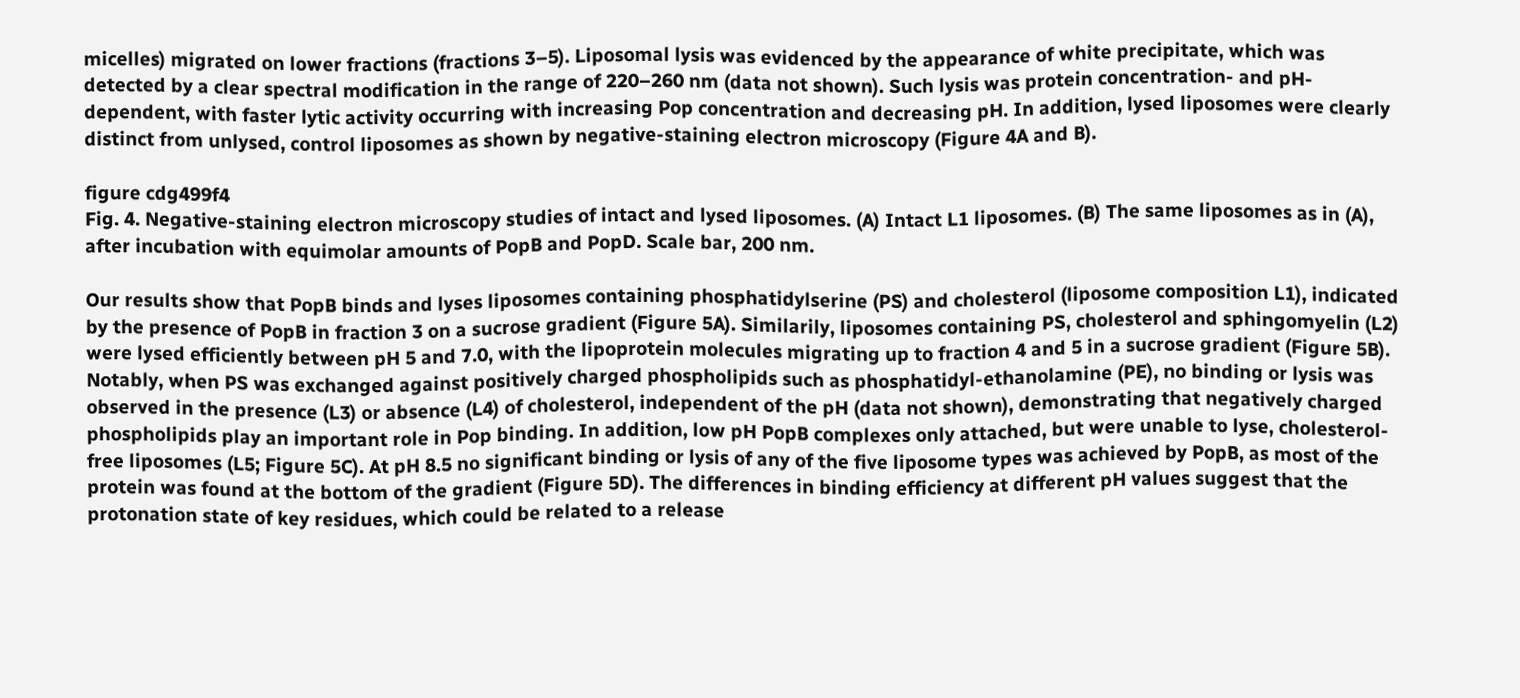micelles) migrated on lower fractions (fractions 3–5). Liposomal lysis was evidenced by the appearance of white precipitate, which was detected by a clear spectral modification in the range of 220–260 nm (data not shown). Such lysis was protein concentration- and pH-dependent, with faster lytic activity occurring with increasing Pop concentration and decreasing pH. In addition, lysed liposomes were clearly distinct from unlysed, control liposomes as shown by negative-staining electron microscopy (Figure 4A and B).

figure cdg499f4
Fig. 4. Negative-staining electron microscopy studies of intact and lysed liposomes. (A) Intact L1 liposomes. (B) The same liposomes as in (A), after incubation with equimolar amounts of PopB and PopD. Scale bar, 200 nm.

Our results show that PopB binds and lyses liposomes containing phosphatidylserine (PS) and cholesterol (liposome composition L1), indicated by the presence of PopB in fraction 3 on a sucrose gradient (Figure 5A). Similarily, liposomes containing PS, cholesterol and sphingomyelin (L2) were lysed efficiently between pH 5 and 7.0, with the lipoprotein molecules migrating up to fraction 4 and 5 in a sucrose gradient (Figure 5B). Notably, when PS was exchanged against positively charged phospholipids such as phosphatidyl-ethanolamine (PE), no binding or lysis was observed in the presence (L3) or absence (L4) of cholesterol, independent of the pH (data not shown), demonstrating that negatively charged phospholipids play an important role in Pop binding. In addition, low pH PopB complexes only attached, but were unable to lyse, cholesterol-free liposomes (L5; Figure 5C). At pH 8.5 no significant binding or lysis of any of the five liposome types was achieved by PopB, as most of the protein was found at the bottom of the gradient (Figure 5D). The differences in binding efficiency at different pH values suggest that the protonation state of key residues, which could be related to a release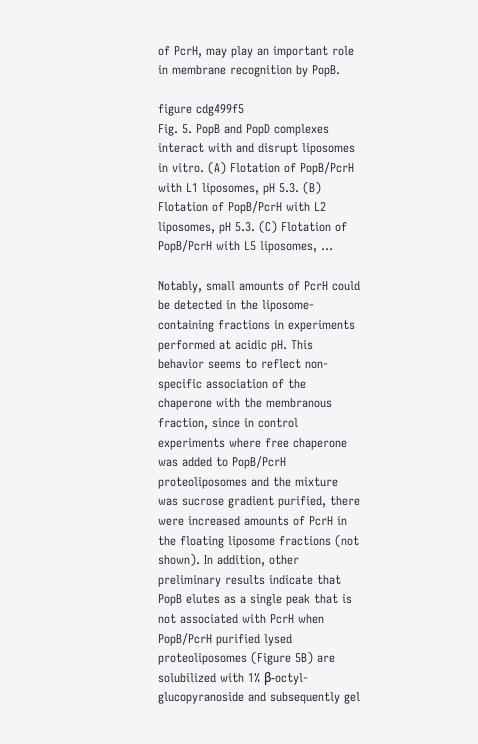of PcrH, may play an important role in membrane recognition by PopB.

figure cdg499f5
Fig. 5. PopB and PopD complexes interact with and disrupt liposomes in vitro. (A) Flotation of PopB/PcrH with L1 liposomes, pH 5.3. (B) Flotation of PopB/PcrH with L2 liposomes, pH 5.3. (C) Flotation of PopB/PcrH with L5 liposomes, ...

Notably, small amounts of PcrH could be detected in the liposome-containing fractions in experiments performed at acidic pH. This behavior seems to reflect non-specific association of the chaperone with the membranous fraction, since in control experiments where free chaperone was added to PopB/PcrH proteoliposomes and the mixture was sucrose gradient purified, there were increased amounts of PcrH in the floating liposome fractions (not shown). In addition, other preliminary results indicate that PopB elutes as a single peak that is not associated with PcrH when PopB/PcrH purified lysed proteoliposomes (Figure 5B) are solubilized with 1% β-octyl-glucopyranoside and subsequently gel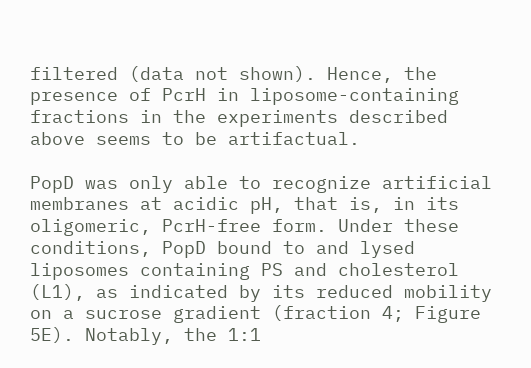filtered (data not shown). Hence, the presence of PcrH in liposome-containing fractions in the experiments described above seems to be artifactual.

PopD was only able to recognize artificial membranes at acidic pH, that is, in its oligomeric, PcrH-free form. Under these conditions, PopD bound to and lysed liposomes containing PS and cholesterol (L1), as indicated by its reduced mobility on a sucrose gradient (fraction 4; Figure 5E). Notably, the 1:1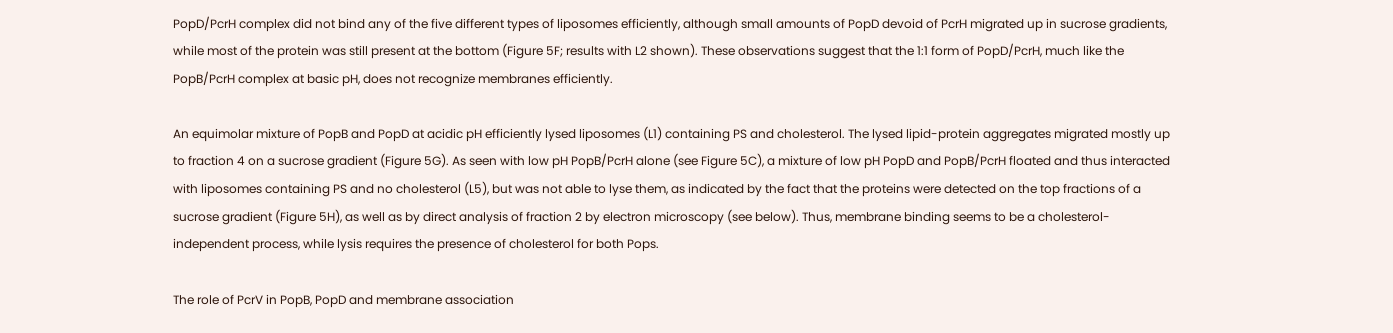PopD/PcrH complex did not bind any of the five different types of liposomes efficiently, although small amounts of PopD devoid of PcrH migrated up in sucrose gradients, while most of the protein was still present at the bottom (Figure 5F; results with L2 shown). These observations suggest that the 1:1 form of PopD/PcrH, much like the PopB/PcrH complex at basic pH, does not recognize membranes efficiently.

An equimolar mixture of PopB and PopD at acidic pH efficiently lysed liposomes (L1) containing PS and cholesterol. The lysed lipid-protein aggregates migrated mostly up to fraction 4 on a sucrose gradient (Figure 5G). As seen with low pH PopB/PcrH alone (see Figure 5C), a mixture of low pH PopD and PopB/PcrH floated and thus interacted with liposomes containing PS and no cholesterol (L5), but was not able to lyse them, as indicated by the fact that the proteins were detected on the top fractions of a sucrose gradient (Figure 5H), as well as by direct analysis of fraction 2 by electron microscopy (see below). Thus, membrane binding seems to be a cholesterol-independent process, while lysis requires the presence of cholesterol for both Pops.

The role of PcrV in PopB, PopD and membrane association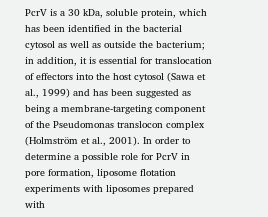PcrV is a 30 kDa, soluble protein, which has been identified in the bacterial cytosol as well as outside the bacterium; in addition, it is essential for translocation of effectors into the host cytosol (Sawa et al., 1999) and has been suggested as being a membrane-targeting component of the Pseudomonas translocon complex (Holmström et al., 2001). In order to determine a possible role for PcrV in pore formation, liposome flotation experiments with liposomes prepared with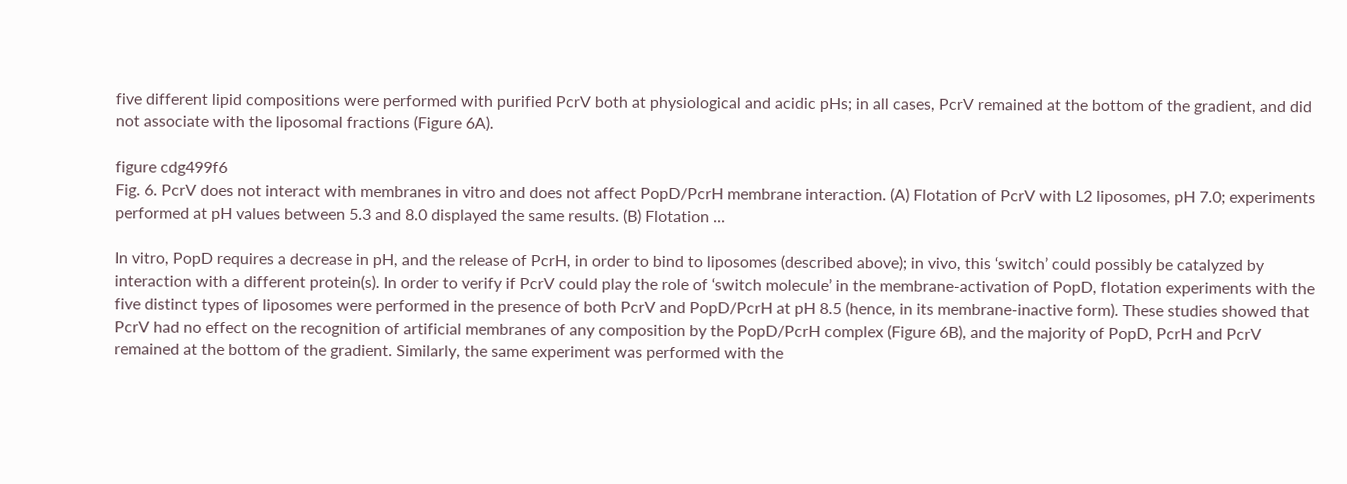five different lipid compositions were performed with purified PcrV both at physiological and acidic pHs; in all cases, PcrV remained at the bottom of the gradient, and did not associate with the liposomal fractions (Figure 6A).

figure cdg499f6
Fig. 6. PcrV does not interact with membranes in vitro and does not affect PopD/PcrH membrane interaction. (A) Flotation of PcrV with L2 liposomes, pH 7.0; experiments performed at pH values between 5.3 and 8.0 displayed the same results. (B) Flotation ...

In vitro, PopD requires a decrease in pH, and the release of PcrH, in order to bind to liposomes (described above); in vivo, this ‘switch’ could possibly be catalyzed by interaction with a different protein(s). In order to verify if PcrV could play the role of ‘switch molecule’ in the membrane-activation of PopD, flotation experiments with the five distinct types of liposomes were performed in the presence of both PcrV and PopD/PcrH at pH 8.5 (hence, in its membrane-inactive form). These studies showed that PcrV had no effect on the recognition of artificial membranes of any composition by the PopD/PcrH complex (Figure 6B), and the majority of PopD, PcrH and PcrV remained at the bottom of the gradient. Similarly, the same experiment was performed with the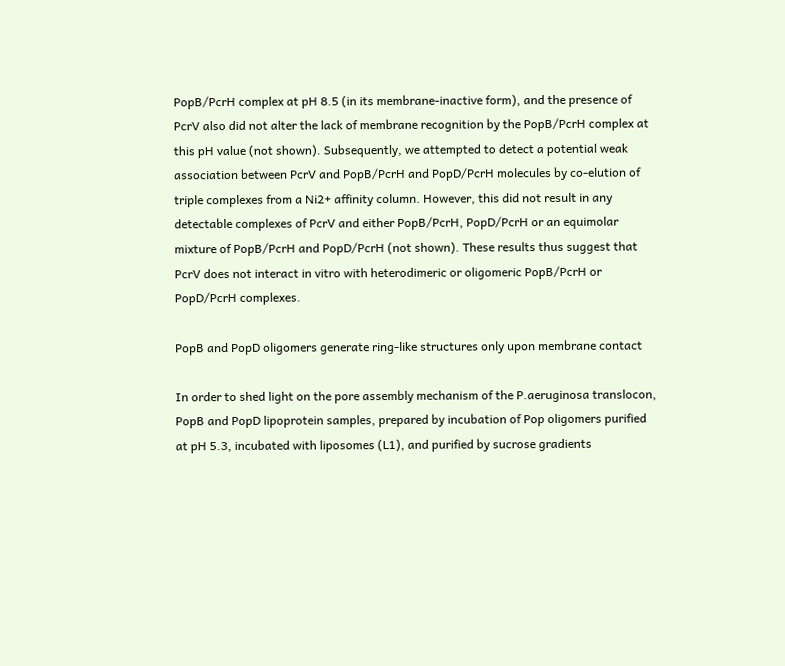PopB/PcrH complex at pH 8.5 (in its membrane-inactive form), and the presence of PcrV also did not alter the lack of membrane recognition by the PopB/PcrH complex at this pH value (not shown). Subsequently, we attempted to detect a potential weak association between PcrV and PopB/PcrH and PopD/PcrH molecules by co-elution of triple complexes from a Ni2+ affinity column. However, this did not result in any detectable complexes of PcrV and either PopB/PcrH, PopD/PcrH or an equimolar mixture of PopB/PcrH and PopD/PcrH (not shown). These results thus suggest that PcrV does not interact in vitro with heterodimeric or oligomeric PopB/PcrH or PopD/PcrH complexes.

PopB and PopD oligomers generate ring-like structures only upon membrane contact

In order to shed light on the pore assembly mechanism of the P.aeruginosa translocon, PopB and PopD lipoprotein samples, prepared by incubation of Pop oligomers purified at pH 5.3, incubated with liposomes (L1), and purified by sucrose gradients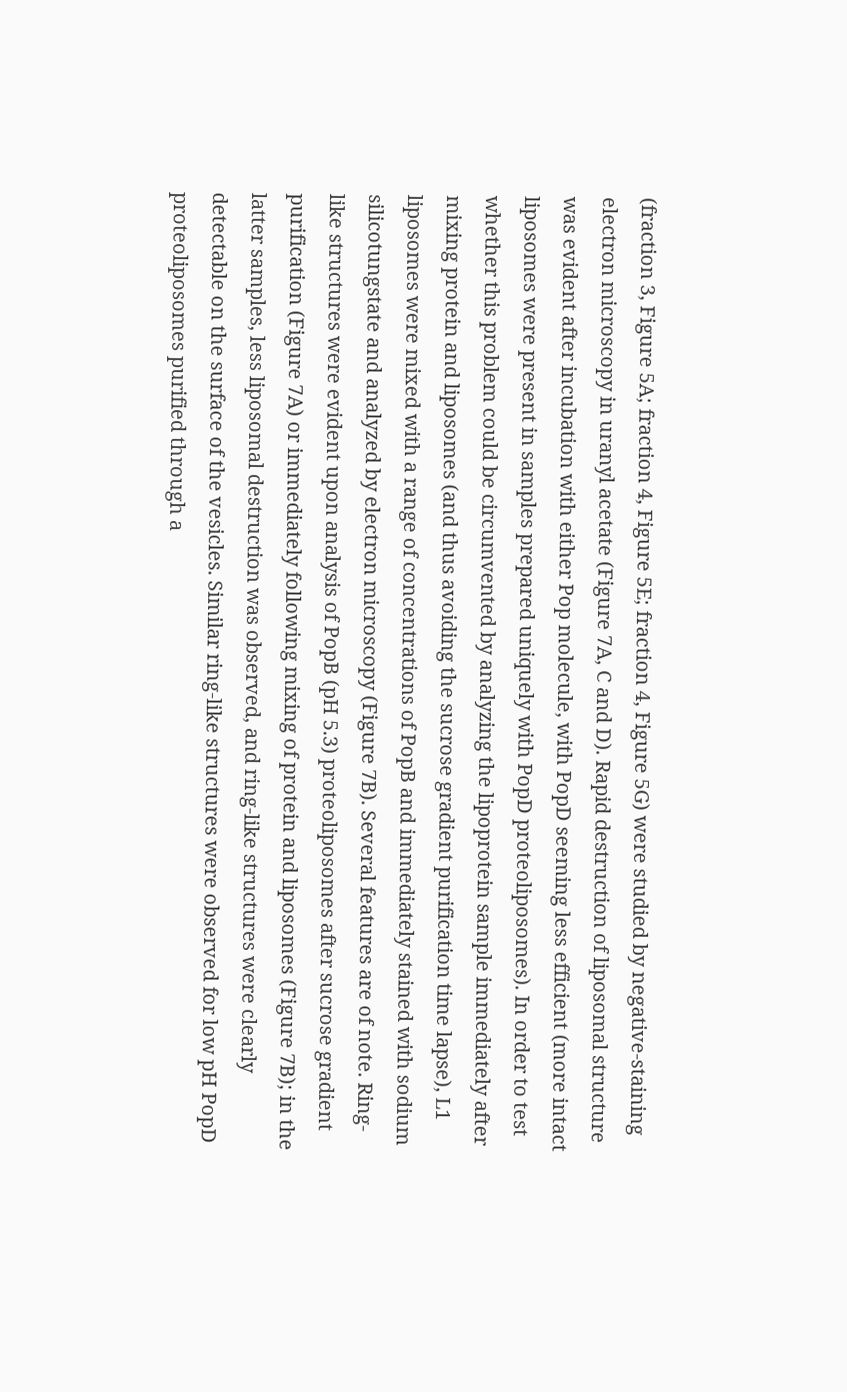(fraction 3, Figure 5A; fraction 4, Figure 5E; fraction 4, Figure 5G) were studied by negative-staining electron microscopy in uranyl acetate (Figure 7A, C and D). Rapid destruction of liposomal structure was evident after incubation with either Pop molecule, with PopD seeming less efficient (more intact liposomes were present in samples prepared uniquely with PopD proteoliposomes). In order to test whether this problem could be circumvented by analyzing the lipoprotein sample immediately after mixing protein and liposomes (and thus avoiding the sucrose gradient purification time lapse), L1 liposomes were mixed with a range of concentrations of PopB and immediately stained with sodium silicotungstate and analyzed by electron microscopy (Figure 7B). Several features are of note. Ring-like structures were evident upon analysis of PopB (pH 5.3) proteoliposomes after sucrose gradient purification (Figure 7A) or immediately following mixing of protein and liposomes (Figure 7B); in the latter samples, less liposomal destruction was observed, and ring-like structures were clearly detectable on the surface of the vesicles. Similar ring-like structures were observed for low pH PopD proteoliposomes purified through a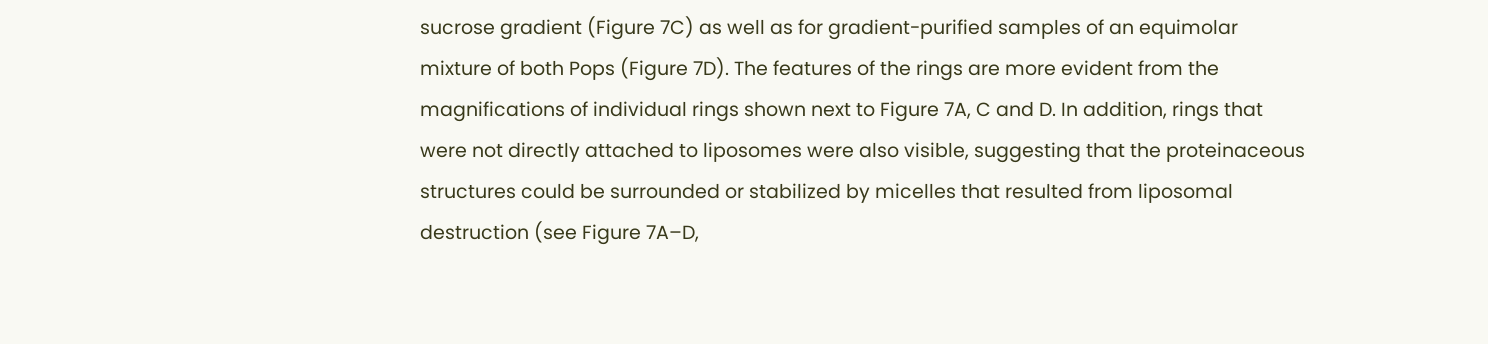sucrose gradient (Figure 7C) as well as for gradient-purified samples of an equimolar mixture of both Pops (Figure 7D). The features of the rings are more evident from the magnifications of individual rings shown next to Figure 7A, C and D. In addition, rings that were not directly attached to liposomes were also visible, suggesting that the proteinaceous structures could be surrounded or stabilized by micelles that resulted from liposomal destruction (see Figure 7A–D,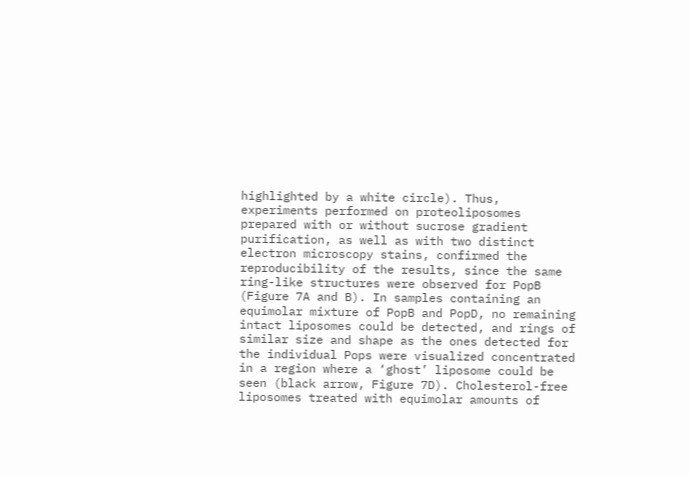highlighted by a white circle). Thus, experiments performed on proteoliposomes prepared with or without sucrose gradient purification, as well as with two distinct electron microscopy stains, confirmed the reproducibility of the results, since the same ring-like structures were observed for PopB (Figure 7A and B). In samples containing an equimolar mixture of PopB and PopD, no remaining intact liposomes could be detected, and rings of similar size and shape as the ones detected for the individual Pops were visualized concentrated in a region where a ‘ghost’ liposome could be seen (black arrow, Figure 7D). Cholesterol-free liposomes treated with equimolar amounts of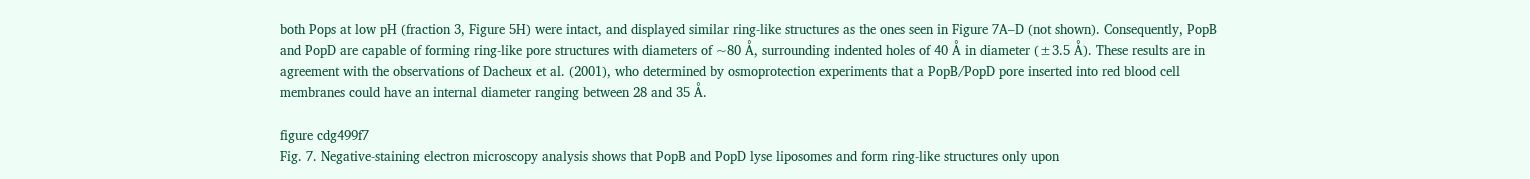both Pops at low pH (fraction 3, Figure 5H) were intact, and displayed similar ring-like structures as the ones seen in Figure 7A–D (not shown). Consequently, PopB and PopD are capable of forming ring-like pore structures with diameters of ~80 Å, surrounding indented holes of 40 Å in diameter (±3.5 Å). These results are in agreement with the observations of Dacheux et al. (2001), who determined by osmoprotection experiments that a PopB/PopD pore inserted into red blood cell membranes could have an internal diameter ranging between 28 and 35 Å.

figure cdg499f7
Fig. 7. Negative-staining electron microscopy analysis shows that PopB and PopD lyse liposomes and form ring-like structures only upon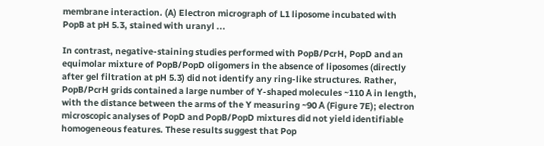membrane interaction. (A) Electron micrograph of L1 liposome incubated with PopB at pH 5.3, stained with uranyl ...

In contrast, negative-staining studies performed with PopB/PcrH, PopD and an equimolar mixture of PopB/PopD oligomers in the absence of liposomes (directly after gel filtration at pH 5.3) did not identify any ring-like structures. Rather, PopB/PcrH grids contained a large number of Y-shaped molecules ~110 Å in length, with the distance between the arms of the Y measuring ~90 Å (Figure 7E); electron microscopic analyses of PopD and PopB/PopD mixtures did not yield identifiable homogeneous features. These results suggest that Pop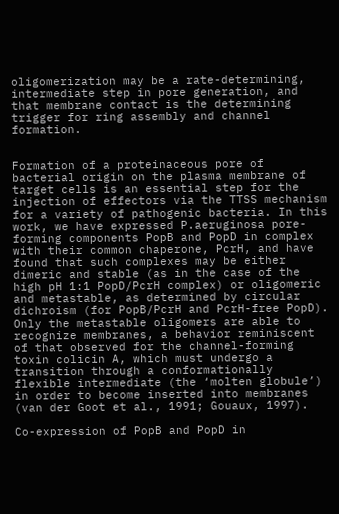oligomerization may be a rate-determining, intermediate step in pore generation, and that membrane contact is the determining trigger for ring assembly and channel formation.


Formation of a proteinaceous pore of bacterial origin on the plasma membrane of target cells is an essential step for the injection of effectors via the TTSS mechanism for a variety of pathogenic bacteria. In this work, we have expressed P.aeruginosa pore-forming components PopB and PopD in complex with their common chaperone, PcrH, and have found that such complexes may be either dimeric and stable (as in the case of the high pH 1:1 PopD/PcrH complex) or oligomeric and metastable, as determined by circular dichroism (for PopB/PcrH and PcrH-free PopD). Only the metastable oligomers are able to recognize membranes, a behavior reminiscent of that observed for the channel-forming toxin colicin A, which must undergo a transition through a conformationally flexible intermediate (the ‘molten globule’) in order to become inserted into membranes (van der Goot et al., 1991; Gouaux, 1997).

Co-expression of PopB and PopD in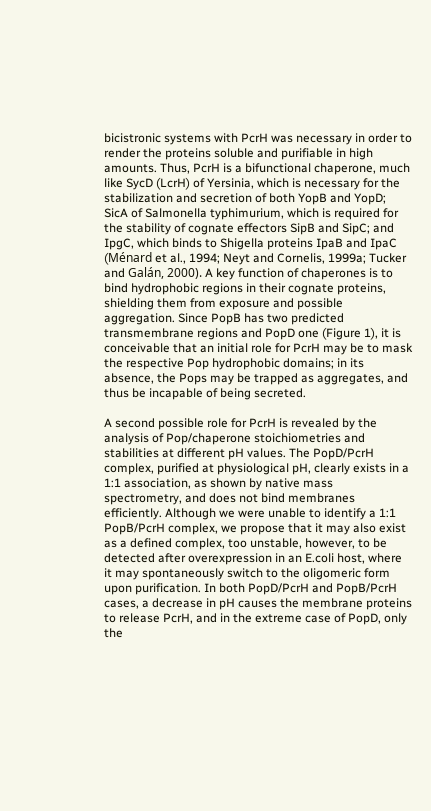bicistronic systems with PcrH was necessary in order to render the proteins soluble and purifiable in high amounts. Thus, PcrH is a bifunctional chaperone, much like SycD (LcrH) of Yersinia, which is necessary for the stabilization and secretion of both YopB and YopD; SicA of Salmonella typhimurium, which is required for the stability of cognate effectors SipB and SipC; and IpgC, which binds to Shigella proteins IpaB and IpaC (Ménard et al., 1994; Neyt and Cornelis, 1999a; Tucker and Galán, 2000). A key function of chaperones is to bind hydrophobic regions in their cognate proteins, shielding them from exposure and possible aggregation. Since PopB has two predicted transmembrane regions and PopD one (Figure 1), it is conceivable that an initial role for PcrH may be to mask the respective Pop hydrophobic domains; in its absence, the Pops may be trapped as aggregates, and thus be incapable of being secreted.

A second possible role for PcrH is revealed by the analysis of Pop/chaperone stoichiometries and stabilities at different pH values. The PopD/PcrH complex, purified at physiological pH, clearly exists in a 1:1 association, as shown by native mass spectrometry, and does not bind membranes efficiently. Although we were unable to identify a 1:1 PopB/PcrH complex, we propose that it may also exist as a defined complex, too unstable, however, to be detected after overexpression in an E.coli host, where it may spontaneously switch to the oligomeric form upon purification. In both PopD/PcrH and PopB/PcrH cases, a decrease in pH causes the membrane proteins to release PcrH, and in the extreme case of PopD, only the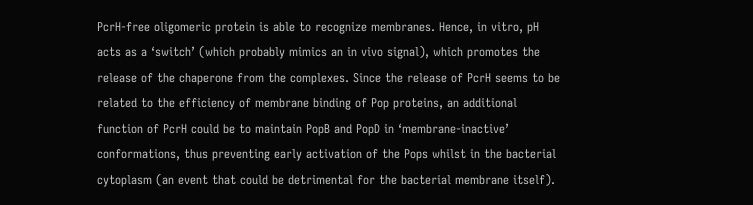PcrH-free oligomeric protein is able to recognize membranes. Hence, in vitro, pH acts as a ‘switch’ (which probably mimics an in vivo signal), which promotes the release of the chaperone from the complexes. Since the release of PcrH seems to be related to the efficiency of membrane binding of Pop proteins, an additional function of PcrH could be to maintain PopB and PopD in ‘membrane-inactive’ conformations, thus preventing early activation of the Pops whilst in the bacterial cytoplasm (an event that could be detrimental for the bacterial membrane itself).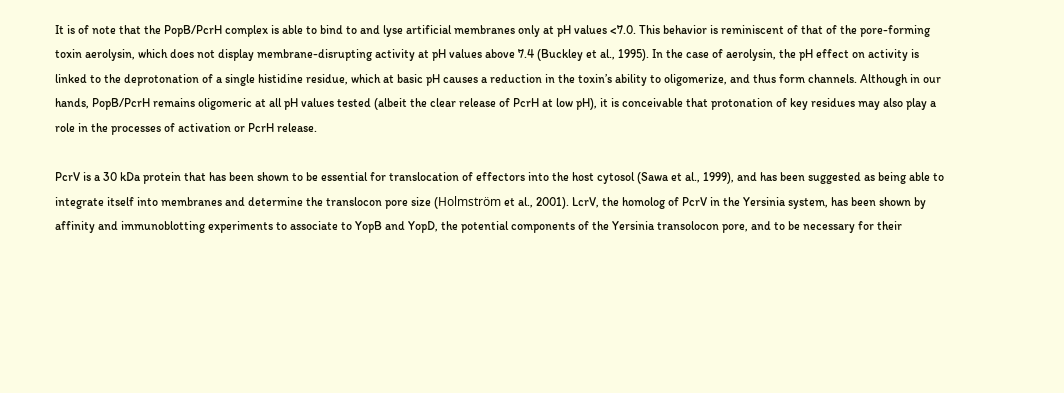It is of note that the PopB/PcrH complex is able to bind to and lyse artificial membranes only at pH values <7.0. This behavior is reminiscent of that of the pore-forming toxin aerolysin, which does not display membrane-disrupting activity at pH values above 7.4 (Buckley et al., 1995). In the case of aerolysin, the pH effect on activity is linked to the deprotonation of a single histidine residue, which at basic pH causes a reduction in the toxin’s ability to oligomerize, and thus form channels. Although in our hands, PopB/PcrH remains oligomeric at all pH values tested (albeit the clear release of PcrH at low pH), it is conceivable that protonation of key residues may also play a role in the processes of activation or PcrH release.

PcrV is a 30 kDa protein that has been shown to be essential for translocation of effectors into the host cytosol (Sawa et al., 1999), and has been suggested as being able to integrate itself into membranes and determine the translocon pore size (Holmström et al., 2001). LcrV, the homolog of PcrV in the Yersinia system, has been shown by affinity and immunoblotting experiments to associate to YopB and YopD, the potential components of the Yersinia transolocon pore, and to be necessary for their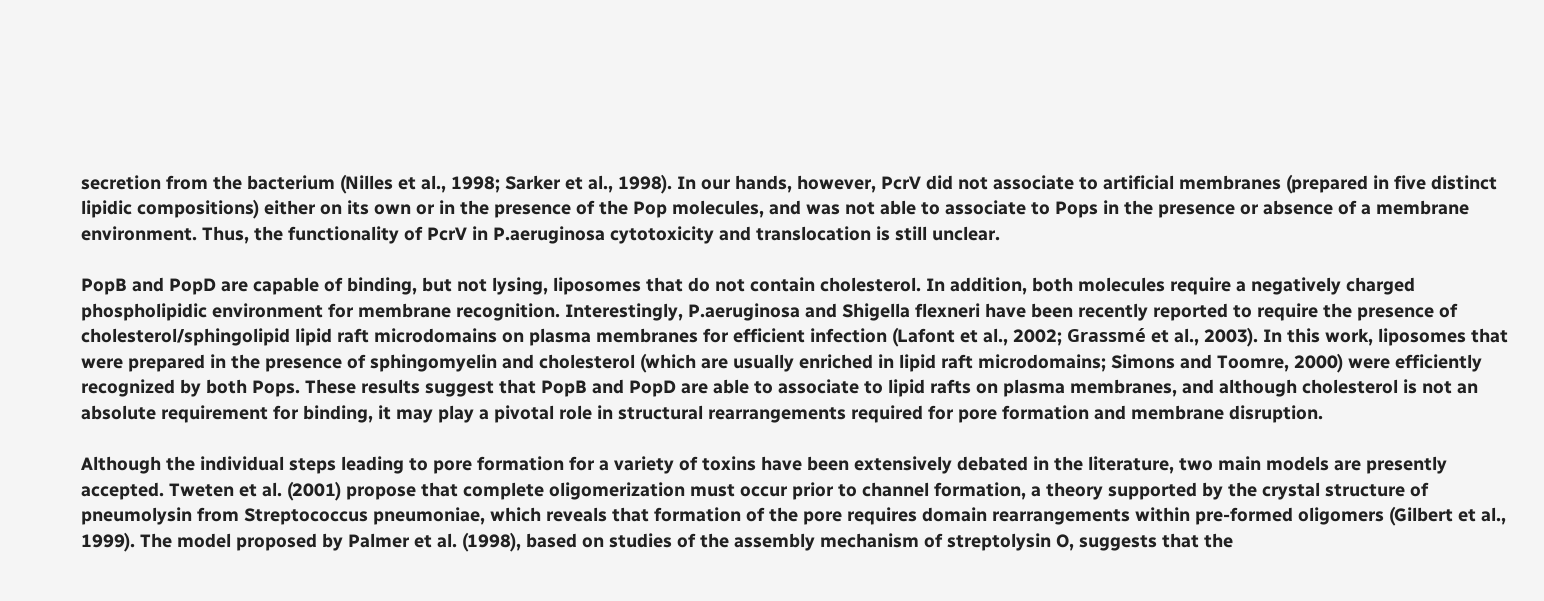secretion from the bacterium (Nilles et al., 1998; Sarker et al., 1998). In our hands, however, PcrV did not associate to artificial membranes (prepared in five distinct lipidic compositions) either on its own or in the presence of the Pop molecules, and was not able to associate to Pops in the presence or absence of a membrane environment. Thus, the functionality of PcrV in P.aeruginosa cytotoxicity and translocation is still unclear.

PopB and PopD are capable of binding, but not lysing, liposomes that do not contain cholesterol. In addition, both molecules require a negatively charged phospholipidic environment for membrane recognition. Interestingly, P.aeruginosa and Shigella flexneri have been recently reported to require the presence of cholesterol/sphingolipid lipid raft microdomains on plasma membranes for efficient infection (Lafont et al., 2002; Grassmé et al., 2003). In this work, liposomes that were prepared in the presence of sphingomyelin and cholesterol (which are usually enriched in lipid raft microdomains; Simons and Toomre, 2000) were efficiently recognized by both Pops. These results suggest that PopB and PopD are able to associate to lipid rafts on plasma membranes, and although cholesterol is not an absolute requirement for binding, it may play a pivotal role in structural rearrangements required for pore formation and membrane disruption.

Although the individual steps leading to pore formation for a variety of toxins have been extensively debated in the literature, two main models are presently accepted. Tweten et al. (2001) propose that complete oligomerization must occur prior to channel formation, a theory supported by the crystal structure of pneumolysin from Streptococcus pneumoniae, which reveals that formation of the pore requires domain rearrangements within pre-formed oligomers (Gilbert et al., 1999). The model proposed by Palmer et al. (1998), based on studies of the assembly mechanism of streptolysin O, suggests that the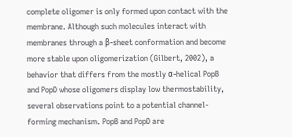complete oligomer is only formed upon contact with the membrane. Although such molecules interact with membranes through a β-sheet conformation and become more stable upon oligomerization (Gilbert, 2002), a behavior that differs from the mostly α-helical PopB and PopD whose oligomers display low thermostability, several observations point to a potential channel-forming mechanism. PopB and PopD are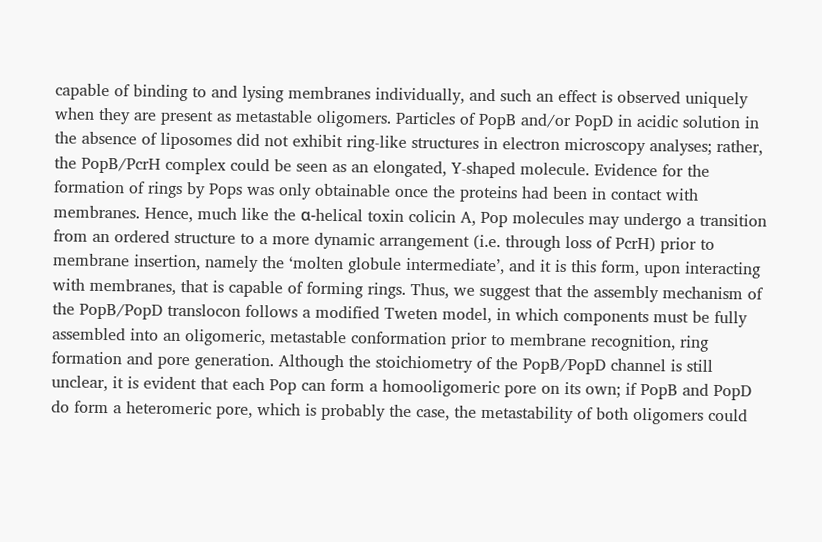capable of binding to and lysing membranes individually, and such an effect is observed uniquely when they are present as metastable oligomers. Particles of PopB and/or PopD in acidic solution in the absence of liposomes did not exhibit ring-like structures in electron microscopy analyses; rather, the PopB/PcrH complex could be seen as an elongated, Y-shaped molecule. Evidence for the formation of rings by Pops was only obtainable once the proteins had been in contact with membranes. Hence, much like the α-helical toxin colicin A, Pop molecules may undergo a transition from an ordered structure to a more dynamic arrangement (i.e. through loss of PcrH) prior to membrane insertion, namely the ‘molten globule intermediate’, and it is this form, upon interacting with membranes, that is capable of forming rings. Thus, we suggest that the assembly mechanism of the PopB/PopD translocon follows a modified Tweten model, in which components must be fully assembled into an oligomeric, metastable conformation prior to membrane recognition, ring formation and pore generation. Although the stoichiometry of the PopB/PopD channel is still unclear, it is evident that each Pop can form a homooligomeric pore on its own; if PopB and PopD do form a heteromeric pore, which is probably the case, the metastability of both oligomers could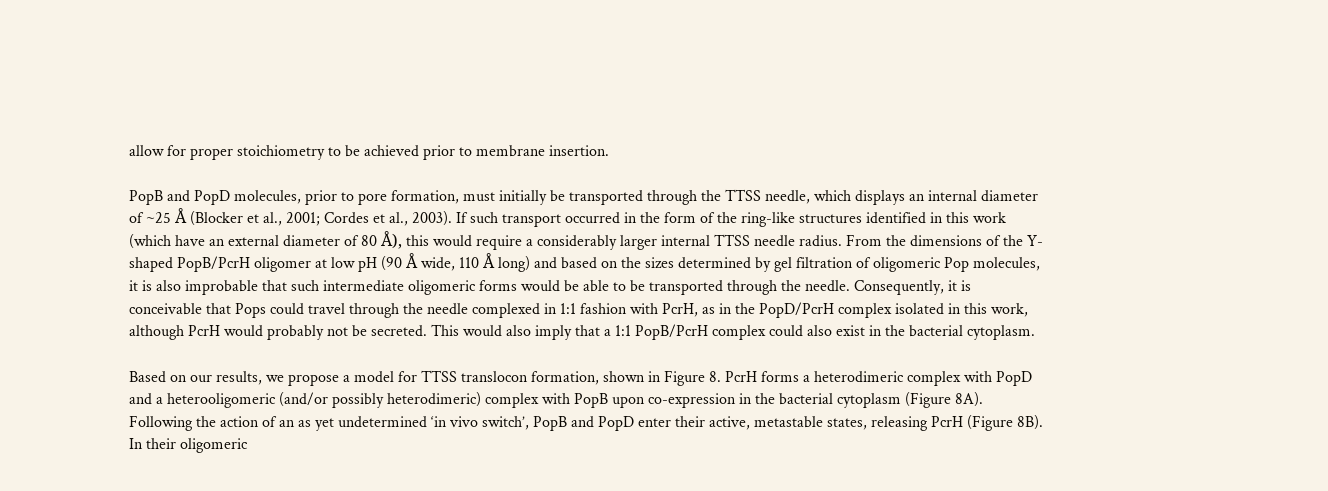allow for proper stoichiometry to be achieved prior to membrane insertion.

PopB and PopD molecules, prior to pore formation, must initially be transported through the TTSS needle, which displays an internal diameter of ~25 Å (Blocker et al., 2001; Cordes et al., 2003). If such transport occurred in the form of the ring-like structures identified in this work (which have an external diameter of 80 Å), this would require a considerably larger internal TTSS needle radius. From the dimensions of the Y-shaped PopB/PcrH oligomer at low pH (90 Å wide, 110 Å long) and based on the sizes determined by gel filtration of oligomeric Pop molecules, it is also improbable that such intermediate oligomeric forms would be able to be transported through the needle. Consequently, it is conceivable that Pops could travel through the needle complexed in 1:1 fashion with PcrH, as in the PopD/PcrH complex isolated in this work, although PcrH would probably not be secreted. This would also imply that a 1:1 PopB/PcrH complex could also exist in the bacterial cytoplasm.

Based on our results, we propose a model for TTSS translocon formation, shown in Figure 8. PcrH forms a heterodimeric complex with PopD and a heterooligomeric (and/or possibly heterodimeric) complex with PopB upon co-expression in the bacterial cytoplasm (Figure 8A). Following the action of an as yet undetermined ‘in vivo switch’, PopB and PopD enter their active, metastable states, releasing PcrH (Figure 8B). In their oligomeric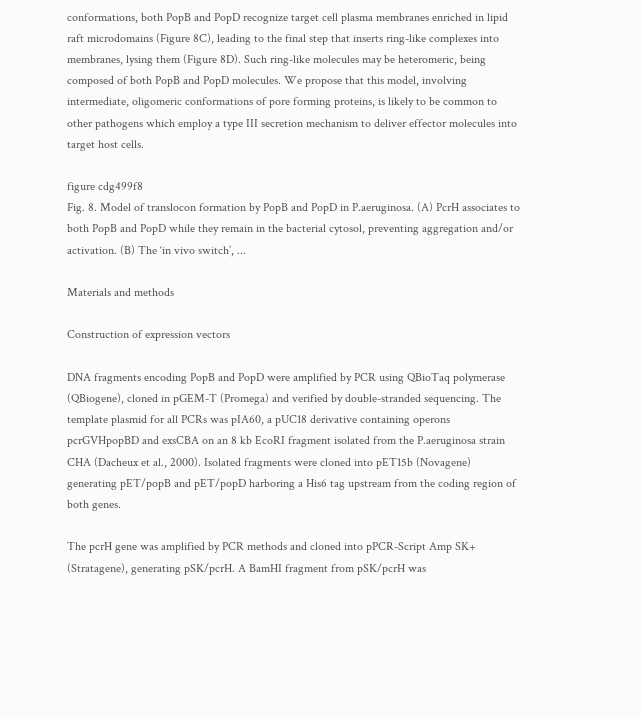conformations, both PopB and PopD recognize target cell plasma membranes enriched in lipid raft microdomains (Figure 8C), leading to the final step that inserts ring-like complexes into membranes, lysing them (Figure 8D). Such ring-like molecules may be heteromeric, being composed of both PopB and PopD molecules. We propose that this model, involving intermediate, oligomeric conformations of pore forming proteins, is likely to be common to other pathogens which employ a type III secretion mechanism to deliver effector molecules into target host cells.

figure cdg499f8
Fig. 8. Model of translocon formation by PopB and PopD in P.aeruginosa. (A) PcrH associates to both PopB and PopD while they remain in the bacterial cytosol, preventing aggregation and/or activation. (B) The ‘in vivo switch’, ...

Materials and methods

Construction of expression vectors

DNA fragments encoding PopB and PopD were amplified by PCR using QBioTaq polymerase (QBiogene), cloned in pGEM-T (Promega) and verified by double-stranded sequencing. The template plasmid for all PCRs was pIA60, a pUC18 derivative containing operons pcrGVHpopBD and exsCBA on an 8 kb EcoRI fragment isolated from the P.aeruginosa strain CHA (Dacheux et al., 2000). Isolated fragments were cloned into pET15b (Novagene) generating pET/popB and pET/popD harboring a His6 tag upstream from the coding region of both genes.

The pcrH gene was amplified by PCR methods and cloned into pPCR-Script Amp SK+ (Stratagene), generating pSK/pcrH. A BamHI fragment from pSK/pcrH was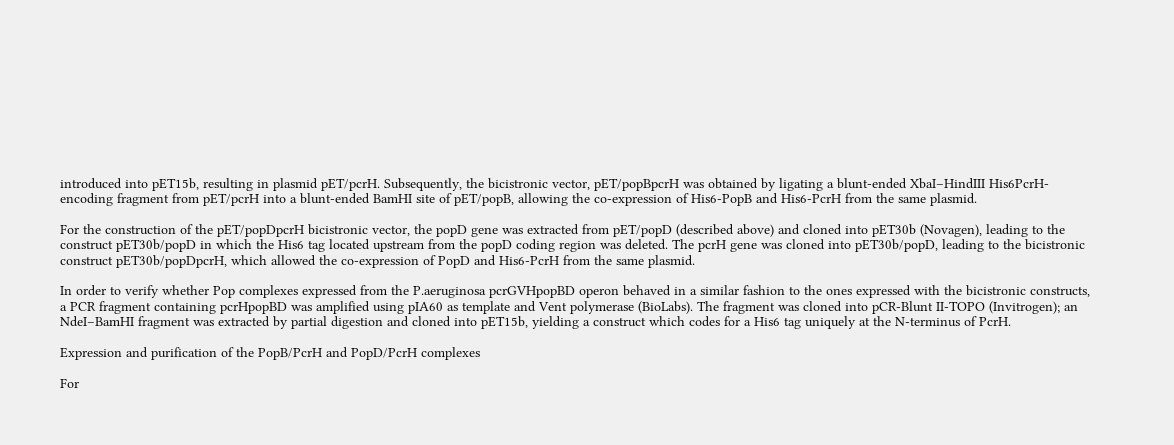introduced into pET15b, resulting in plasmid pET/pcrH. Subsequently, the bicistronic vector, pET/popBpcrH was obtained by ligating a blunt-ended XbaI–HindIII His6PcrH-encoding fragment from pET/pcrH into a blunt-ended BamHI site of pET/popB, allowing the co-expression of His6-PopB and His6-PcrH from the same plasmid.

For the construction of the pET/popDpcrH bicistronic vector, the popD gene was extracted from pET/popD (described above) and cloned into pET30b (Novagen), leading to the construct pET30b/popD in which the His6 tag located upstream from the popD coding region was deleted. The pcrH gene was cloned into pET30b/popD, leading to the bicistronic construct pET30b/popDpcrH, which allowed the co-expression of PopD and His6-PcrH from the same plasmid.

In order to verify whether Pop complexes expressed from the P.aeruginosa pcrGVHpopBD operon behaved in a similar fashion to the ones expressed with the bicistronic constructs, a PCR fragment containing pcrHpopBD was amplified using pIA60 as template and Vent polymerase (BioLabs). The fragment was cloned into pCR-Blunt II-TOPO (Invitrogen); an NdeI–BamHI fragment was extracted by partial digestion and cloned into pET15b, yielding a construct which codes for a His6 tag uniquely at the N-terminus of PcrH.

Expression and purification of the PopB/PcrH and PopD/PcrH complexes

For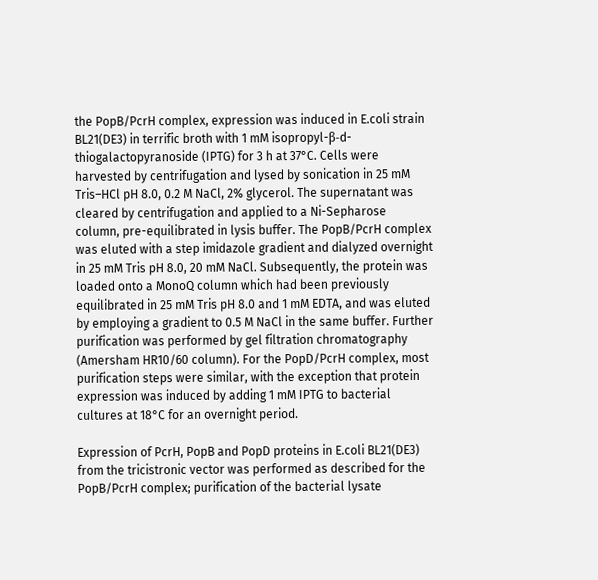the PopB/PcrH complex, expression was induced in E.coli strain BL21(DE3) in terrific broth with 1 mM isopropyl-β-d-thiogalactopyranoside (IPTG) for 3 h at 37°C. Cells were harvested by centrifugation and lysed by sonication in 25 mM Tris–HCl pH 8.0, 0.2 M NaCl, 2% glycerol. The supernatant was cleared by centrifugation and applied to a Ni-Sepharose column, pre-equilibrated in lysis buffer. The PopB/PcrH complex was eluted with a step imidazole gradient and dialyzed overnight in 25 mM Tris pH 8.0, 20 mM NaCl. Subsequently, the protein was loaded onto a MonoQ column which had been previously equilibrated in 25 mM Tris pH 8.0 and 1 mM EDTA, and was eluted by employing a gradient to 0.5 M NaCl in the same buffer. Further purification was performed by gel filtration chromatography (Amersham HR10/60 column). For the PopD/PcrH complex, most purification steps were similar, with the exception that protein expression was induced by adding 1 mM IPTG to bacterial cultures at 18°C for an overnight period.

Expression of PcrH, PopB and PopD proteins in E.coli BL21(DE3) from the tricistronic vector was performed as described for the PopB/PcrH complex; purification of the bacterial lysate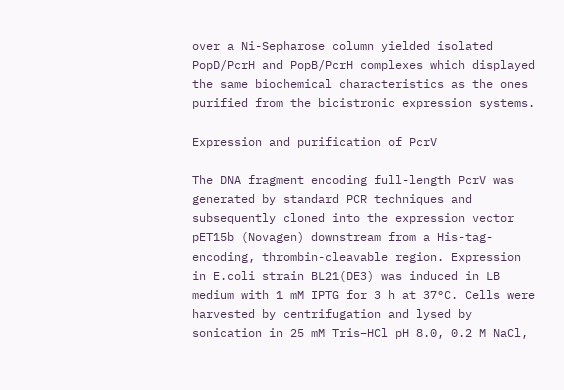over a Ni-Sepharose column yielded isolated PopD/PcrH and PopB/PcrH complexes which displayed the same biochemical characteristics as the ones purified from the bicistronic expression systems.

Expression and purification of PcrV

The DNA fragment encoding full-length PcrV was generated by standard PCR techniques and subsequently cloned into the expression vector pET15b (Novagen) downstream from a His-tag-encoding, thrombin-cleavable region. Expression in E.coli strain BL21(DE3) was induced in LB medium with 1 mM IPTG for 3 h at 37°C. Cells were harvested by centrifugation and lysed by sonication in 25 mM Tris–HCl pH 8.0, 0.2 M NaCl,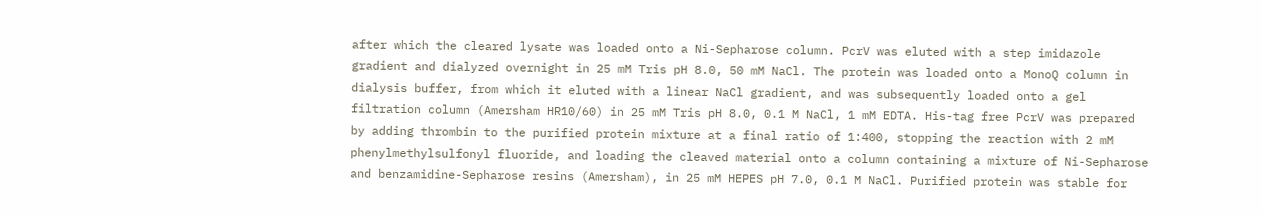after which the cleared lysate was loaded onto a Ni-Sepharose column. PcrV was eluted with a step imidazole gradient and dialyzed overnight in 25 mM Tris pH 8.0, 50 mM NaCl. The protein was loaded onto a MonoQ column in dialysis buffer, from which it eluted with a linear NaCl gradient, and was subsequently loaded onto a gel filtration column (Amersham HR10/60) in 25 mM Tris pH 8.0, 0.1 M NaCl, 1 mM EDTA. His-tag free PcrV was prepared by adding thrombin to the purified protein mixture at a final ratio of 1:400, stopping the reaction with 2 mM phenylmethylsulfonyl fluoride, and loading the cleaved material onto a column containing a mixture of Ni-Sepharose and benzamidine-Sepharose resins (Amersham), in 25 mM HEPES pH 7.0, 0.1 M NaCl. Purified protein was stable for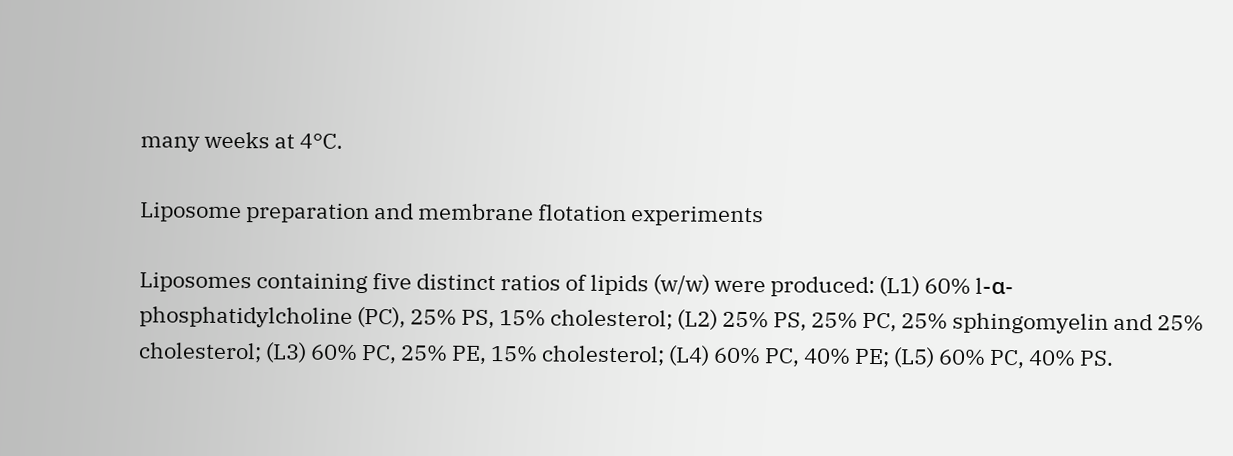many weeks at 4°C.

Liposome preparation and membrane flotation experiments

Liposomes containing five distinct ratios of lipids (w/w) were produced: (L1) 60% l-α-phosphatidylcholine (PC), 25% PS, 15% cholesterol; (L2) 25% PS, 25% PC, 25% sphingomyelin and 25% cholesterol; (L3) 60% PC, 25% PE, 15% cholesterol; (L4) 60% PC, 40% PE; (L5) 60% PC, 40% PS.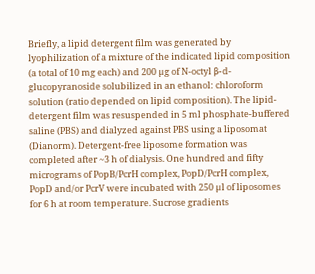Briefly, a lipid detergent film was generated by lyophilization of a mixture of the indicated lipid composition (a total of 10 mg each) and 200 µg of N-octyl β-d-glucopyranoside solubilized in an ethanol: chloroform solution (ratio depended on lipid composition). The lipid-detergent film was resuspended in 5 ml phosphate-buffered saline (PBS) and dialyzed against PBS using a liposomat (Dianorm). Detergent-free liposome formation was completed after ~3 h of dialysis. One hundred and fifty micrograms of PopB/PcrH complex, PopD/PcrH complex, PopD and/or PcrV were incubated with 250 µl of liposomes for 6 h at room temperature. Sucrose gradients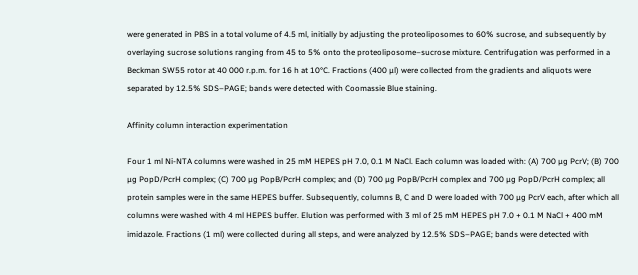were generated in PBS in a total volume of 4.5 ml, initially by adjusting the proteoliposomes to 60% sucrose, and subsequently by overlaying sucrose solutions ranging from 45 to 5% onto the proteoliposome–sucrose mixture. Centrifugation was performed in a Beckman SW55 rotor at 40 000 r.p.m. for 16 h at 10°C. Fractions (400 µl) were collected from the gradients and aliquots were separated by 12.5% SDS–PAGE; bands were detected with Coomassie Blue staining.

Affinity column interaction experimentation

Four 1 ml Ni-NTA columns were washed in 25 mM HEPES pH 7.0, 0.1 M NaCl. Each column was loaded with: (A) 700 µg PcrV; (B) 700 µg PopD/PcrH complex; (C) 700 µg PopB/PcrH complex; and (D) 700 µg PopB/PcrH complex and 700 µg PopD/PcrH complex; all protein samples were in the same HEPES buffer. Subsequently, columns B, C and D were loaded with 700 µg PcrV each, after which all columns were washed with 4 ml HEPES buffer. Elution was performed with 3 ml of 25 mM HEPES pH 7.0 + 0.1 M NaCl + 400 mM imidazole. Fractions (1 ml) were collected during all steps, and were analyzed by 12.5% SDS–PAGE; bands were detected with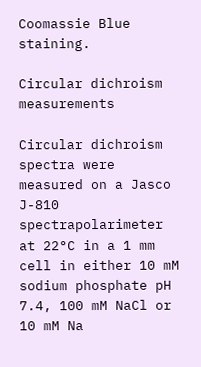Coomassie Blue staining.

Circular dichroism measurements

Circular dichroism spectra were measured on a Jasco J-810 spectrapolarimeter at 22°C in a 1 mm cell in either 10 mM sodium phosphate pH 7.4, 100 mM NaCl or 10 mM Na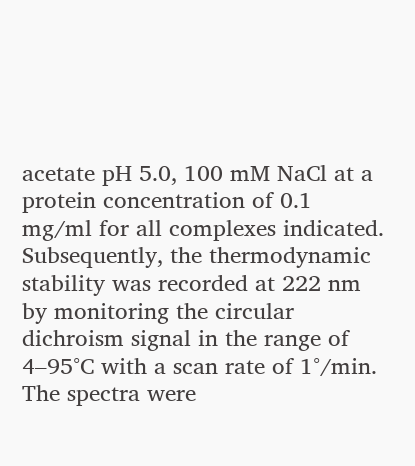acetate pH 5.0, 100 mM NaCl at a protein concentration of 0.1 mg/ml for all complexes indicated. Subsequently, the thermodynamic stability was recorded at 222 nm by monitoring the circular dichroism signal in the range of 4–95°C with a scan rate of 1°/min. The spectra were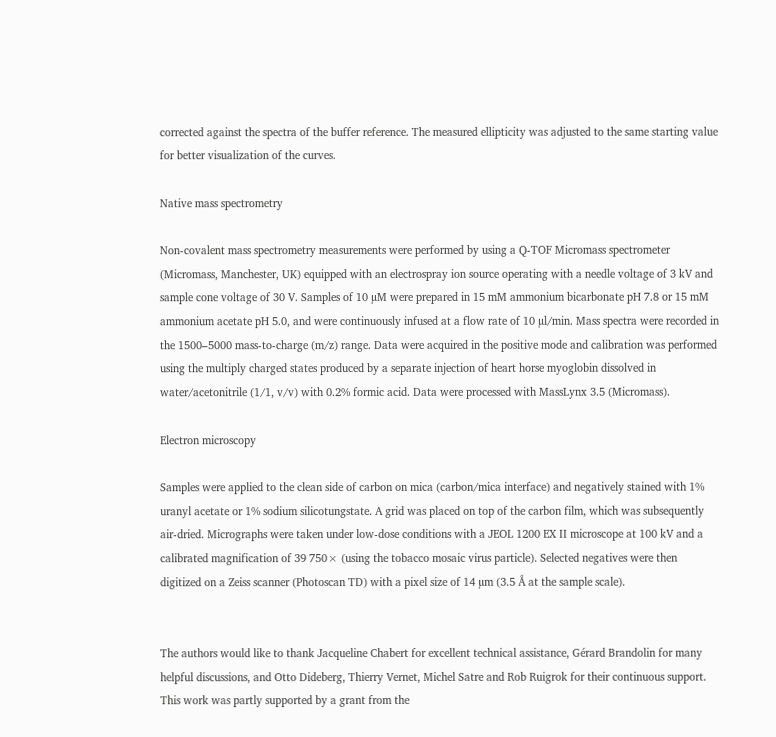corrected against the spectra of the buffer reference. The measured ellipticity was adjusted to the same starting value for better visualization of the curves.

Native mass spectrometry

Non-covalent mass spectrometry measurements were performed by using a Q-TOF Micromass spectrometer (Micromass, Manchester, UK) equipped with an electrospray ion source operating with a needle voltage of 3 kV and sample cone voltage of 30 V. Samples of 10 µM were prepared in 15 mM ammonium bicarbonate pH 7.8 or 15 mM ammonium acetate pH 5.0, and were continuously infused at a flow rate of 10 µl/min. Mass spectra were recorded in the 1500–5000 mass-to-charge (m/z) range. Data were acquired in the positive mode and calibration was performed using the multiply charged states produced by a separate injection of heart horse myoglobin dissolved in water/acetonitrile (1/1, v/v) with 0.2% formic acid. Data were processed with MassLynx 3.5 (Micromass).

Electron microscopy

Samples were applied to the clean side of carbon on mica (carbon/mica interface) and negatively stained with 1% uranyl acetate or 1% sodium silicotungstate. A grid was placed on top of the carbon film, which was subsequently air-dried. Micrographs were taken under low-dose conditions with a JEOL 1200 EX II microscope at 100 kV and a calibrated magnification of 39 750× (using the tobacco mosaic virus particle). Selected negatives were then digitized on a Zeiss scanner (Photoscan TD) with a pixel size of 14 µm (3.5 Å at the sample scale).


The authors would like to thank Jacqueline Chabert for excellent technical assistance, Gérard Brandolin for many helpful discussions, and Otto Dideberg, Thierry Vernet, Michel Satre and Rob Ruigrok for their continuous support. This work was partly supported by a grant from the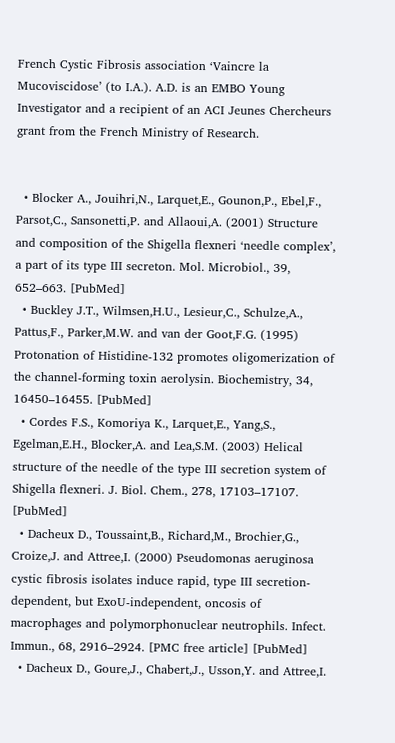French Cystic Fibrosis association ‘Vaincre la Mucoviscidose’ (to I.A.). A.D. is an EMBO Young Investigator and a recipient of an ACI Jeunes Chercheurs grant from the French Ministry of Research.


  • Blocker A., Jouihri,N., Larquet,E., Gounon,P., Ebel,F., Parsot,C., Sansonetti,P. and Allaoui,A. (2001) Structure and composition of the Shigella flexneri ‘needle complex’, a part of its type III secreton. Mol. Microbiol., 39, 652–663. [PubMed]
  • Buckley J.T., Wilmsen,H.U., Lesieur,C., Schulze,A., Pattus,F., Parker,M.W. and van der Goot,F.G. (1995) Protonation of Histidine-132 promotes oligomerization of the channel-forming toxin aerolysin. Biochemistry, 34, 16450–16455. [PubMed]
  • Cordes F.S., Komoriya K., Larquet,E., Yang,S., Egelman,E.H., Blocker,A. and Lea,S.M. (2003) Helical structure of the needle of the type III secretion system of Shigella flexneri. J. Biol. Chem., 278, 17103–17107. [PubMed]
  • Dacheux D., Toussaint,B., Richard,M., Brochier,G., Croize,J. and Attree,I. (2000) Pseudomonas aeruginosa cystic fibrosis isolates induce rapid, type III secretion-dependent, but ExoU-independent, oncosis of macrophages and polymorphonuclear neutrophils. Infect. Immun., 68, 2916–2924. [PMC free article] [PubMed]
  • Dacheux D., Goure,J., Chabert,J., Usson,Y. and Attree,I.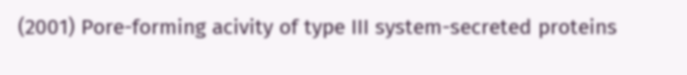(2001) Pore-forming acivity of type III system-secreted proteins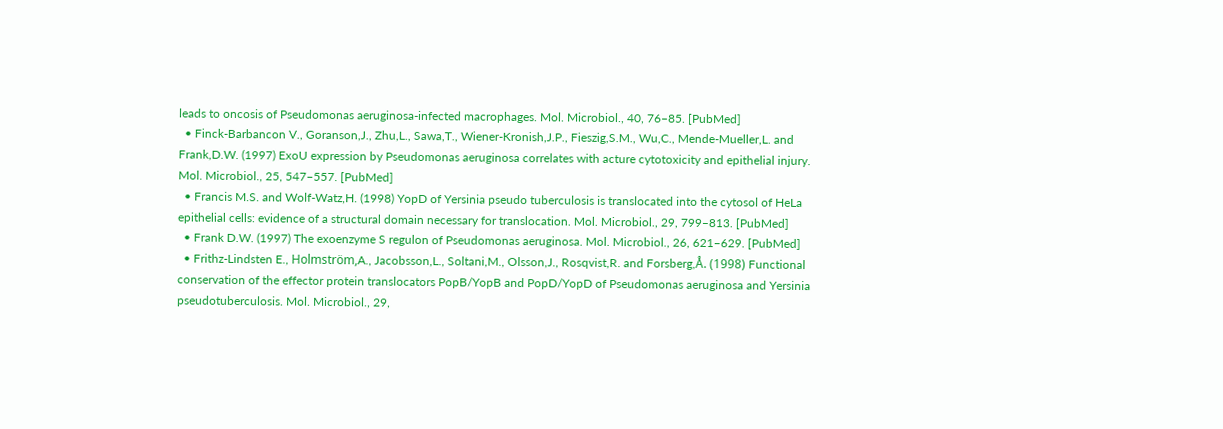leads to oncosis of Pseudomonas aeruginosa-infected macrophages. Mol. Microbiol., 40, 76–85. [PubMed]
  • Finck-Barbancon V., Goranson,J., Zhu,L., Sawa,T., Wiener-Kronish,J.P., Fieszig,S.M., Wu,C., Mende-Mueller,L. and Frank,D.W. (1997) ExoU expression by Pseudomonas aeruginosa correlates with acture cytotoxicity and epithelial injury. Mol. Microbiol., 25, 547–557. [PubMed]
  • Francis M.S. and Wolf-Watz,H. (1998) YopD of Yersinia pseudo tuberculosis is translocated into the cytosol of HeLa epithelial cells: evidence of a structural domain necessary for translocation. Mol. Microbiol., 29, 799–813. [PubMed]
  • Frank D.W. (1997) The exoenzyme S regulon of Pseudomonas aeruginosa. Mol. Microbiol., 26, 621–629. [PubMed]
  • Frithz-Lindsten E., Holmström,A., Jacobsson,L., Soltani,M., Olsson,J., Rosqvist,R. and Forsberg,Å. (1998) Functional conservation of the effector protein translocators PopB/YopB and PopD/YopD of Pseudomonas aeruginosa and Yersinia pseudotuberculosis. Mol. Microbiol., 29,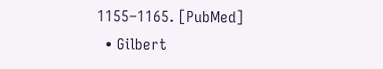1155–1165. [PubMed]
  • Gilbert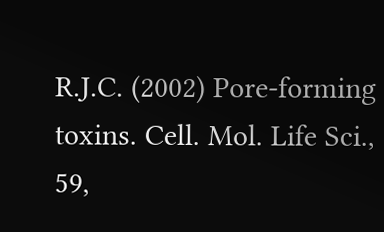R.J.C. (2002) Pore-forming toxins. Cell. Mol. Life Sci., 59,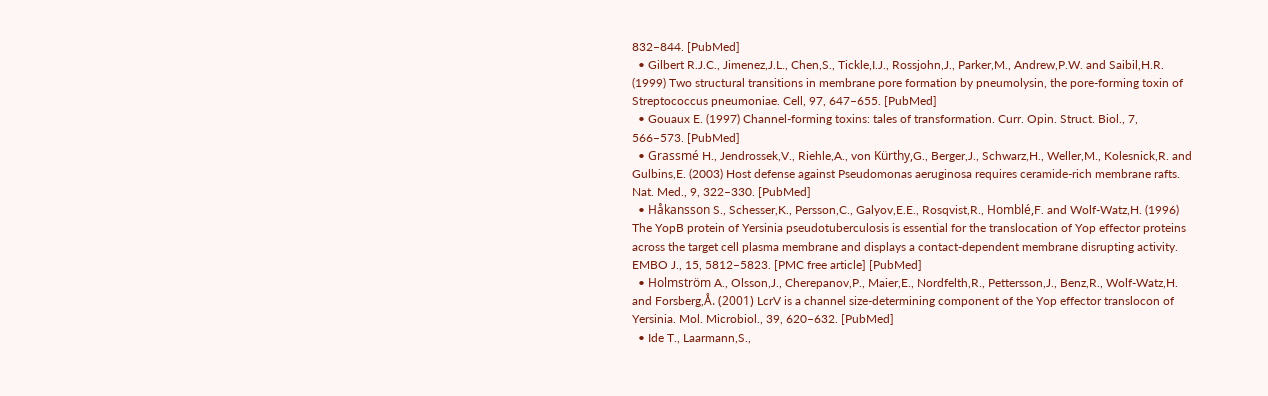832–844. [PubMed]
  • Gilbert R.J.C., Jimenez,J.L., Chen,S., Tickle,I.J., Rossjohn,J., Parker,M., Andrew,P.W. and Saibil,H.R. (1999) Two structural transitions in membrane pore formation by pneumolysin, the pore-forming toxin of Streptococcus pneumoniae. Cell, 97, 647–655. [PubMed]
  • Gouaux E. (1997) Channel-forming toxins: tales of transformation. Curr. Opin. Struct. Biol., 7, 566–573. [PubMed]
  • Grassmé H., Jendrossek,V., Riehle,A., von Kürthy,G., Berger,J., Schwarz,H., Weller,M., Kolesnick,R. and Gulbins,E. (2003) Host defense against Pseudomonas aeruginosa requires ceramide-rich membrane rafts. Nat. Med., 9, 322–330. [PubMed]
  • Håkansson S., Schesser,K., Persson,C., Galyov,E.E., Rosqvist,R., Homblé,F. and Wolf-Watz,H. (1996) The YopB protein of Yersinia pseudotuberculosis is essential for the translocation of Yop effector proteins across the target cell plasma membrane and displays a contact-dependent membrane disrupting activity. EMBO J., 15, 5812–5823. [PMC free article] [PubMed]
  • Holmström A., Olsson,J., Cherepanov,P., Maier,E., Nordfelth,R., Pettersson,J., Benz,R., Wolf-Watz,H. and Forsberg,Å. (2001) LcrV is a channel size-determining component of the Yop effector translocon of Yersinia. Mol. Microbiol., 39, 620–632. [PubMed]
  • Ide T., Laarmann,S.,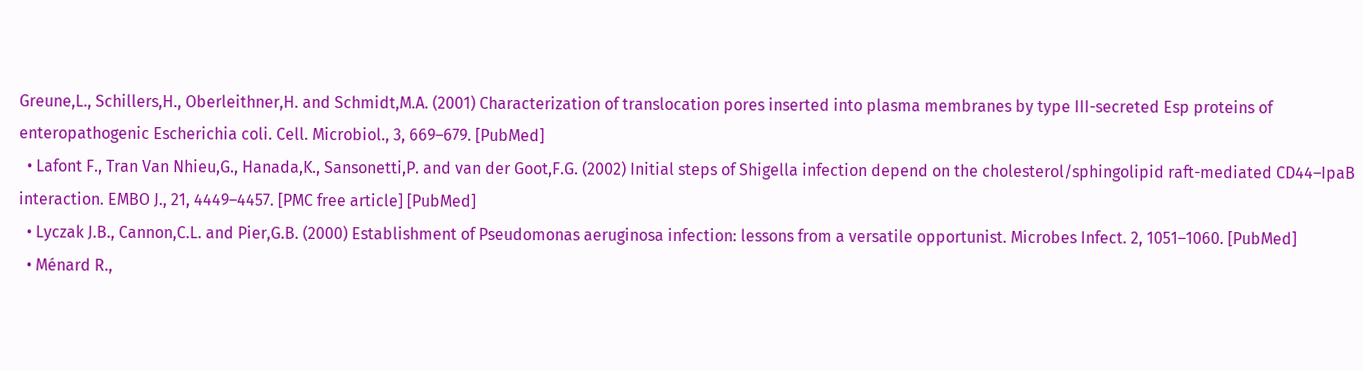Greune,L., Schillers,H., Oberleithner,H. and Schmidt,M.A. (2001) Characterization of translocation pores inserted into plasma membranes by type III-secreted Esp proteins of enteropathogenic Escherichia coli. Cell. Microbiol., 3, 669–679. [PubMed]
  • Lafont F., Tran Van Nhieu,G., Hanada,K., Sansonetti,P. and van der Goot,F.G. (2002) Initial steps of Shigella infection depend on the cholesterol/sphingolipid raft-mediated CD44–IpaB interaction. EMBO J., 21, 4449–4457. [PMC free article] [PubMed]
  • Lyczak J.B., Cannon,C.L. and Pier,G.B. (2000) Establishment of Pseudomonas aeruginosa infection: lessons from a versatile opportunist. Microbes Infect. 2, 1051–1060. [PubMed]
  • Ménard R.,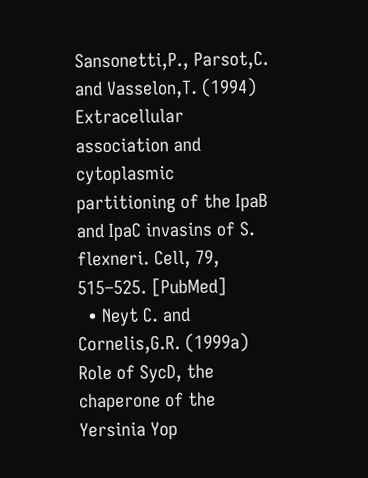Sansonetti,P., Parsot,C. and Vasselon,T. (1994) Extracellular association and cytoplasmic partitioning of the IpaB and IpaC invasins of S. flexneri. Cell, 79, 515–525. [PubMed]
  • Neyt C. and Cornelis,G.R. (1999a) Role of SycD, the chaperone of the Yersinia Yop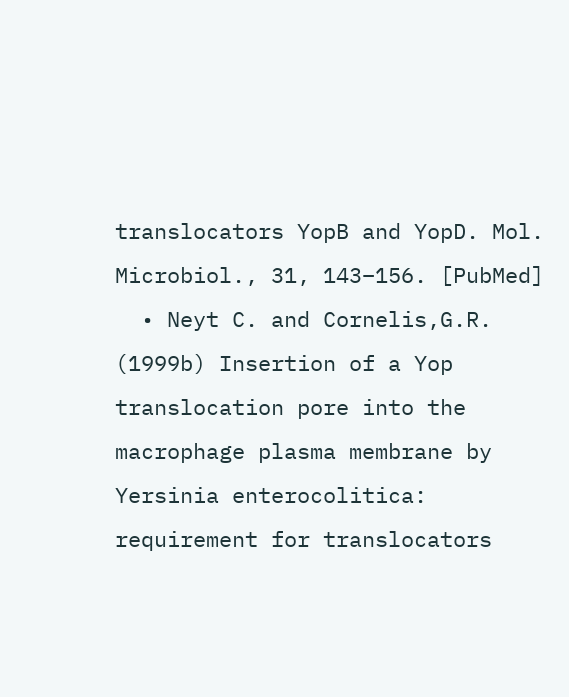translocators YopB and YopD. Mol. Microbiol., 31, 143–156. [PubMed]
  • Neyt C. and Cornelis,G.R. (1999b) Insertion of a Yop translocation pore into the macrophage plasma membrane by Yersinia enterocolitica: requirement for translocators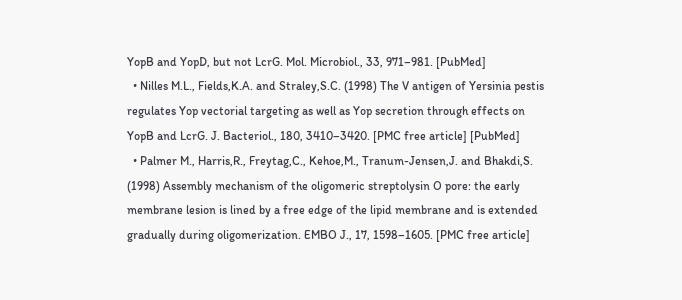YopB and YopD, but not LcrG. Mol. Microbiol., 33, 971–981. [PubMed]
  • Nilles M.L., Fields,K.A. and Straley,S.C. (1998) The V antigen of Yersinia pestis regulates Yop vectorial targeting as well as Yop secretion through effects on YopB and LcrG. J. Bacteriol., 180, 3410–3420. [PMC free article] [PubMed]
  • Palmer M., Harris,R., Freytag,C., Kehoe,M., Tranum-Jensen,J. and Bhakdi,S. (1998) Assembly mechanism of the oligomeric streptolysin O pore: the early membrane lesion is lined by a free edge of the lipid membrane and is extended gradually during oligomerization. EMBO J., 17, 1598–1605. [PMC free article]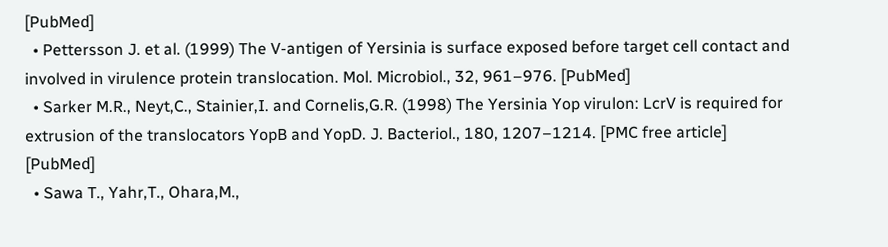[PubMed]
  • Pettersson J. et al. (1999) The V-antigen of Yersinia is surface exposed before target cell contact and involved in virulence protein translocation. Mol. Microbiol., 32, 961–976. [PubMed]
  • Sarker M.R., Neyt,C., Stainier,I. and Cornelis,G.R. (1998) The Yersinia Yop virulon: LcrV is required for extrusion of the translocators YopB and YopD. J. Bacteriol., 180, 1207–1214. [PMC free article] [PubMed]
  • Sawa T., Yahr,T., Ohara,M.,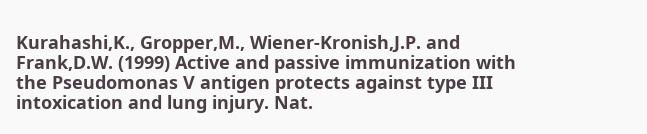Kurahashi,K., Gropper,M., Wiener-Kronish,J.P. and Frank,D.W. (1999) Active and passive immunization with the Pseudomonas V antigen protects against type III intoxication and lung injury. Nat.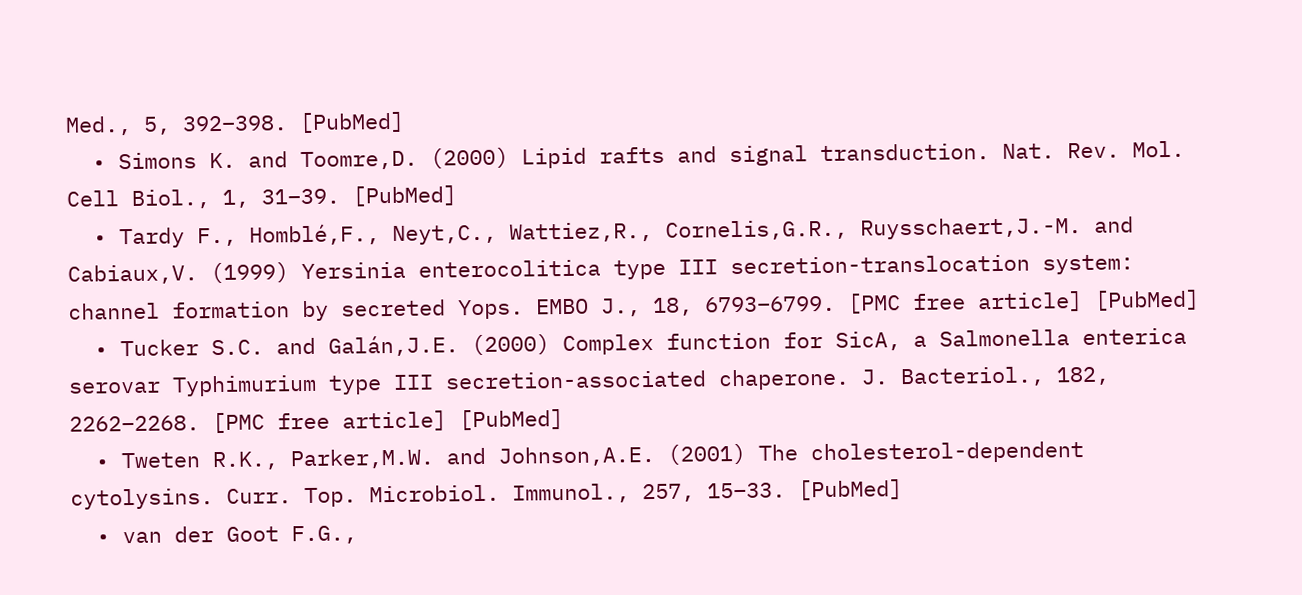Med., 5, 392–398. [PubMed]
  • Simons K. and Toomre,D. (2000) Lipid rafts and signal transduction. Nat. Rev. Mol. Cell Biol., 1, 31–39. [PubMed]
  • Tardy F., Homblé,F., Neyt,C., Wattiez,R., Cornelis,G.R., Ruysschaert,J.-M. and Cabiaux,V. (1999) Yersinia enterocolitica type III secretion-translocation system: channel formation by secreted Yops. EMBO J., 18, 6793–6799. [PMC free article] [PubMed]
  • Tucker S.C. and Galán,J.E. (2000) Complex function for SicA, a Salmonella enterica serovar Typhimurium type III secretion-associated chaperone. J. Bacteriol., 182, 2262–2268. [PMC free article] [PubMed]
  • Tweten R.K., Parker,M.W. and Johnson,A.E. (2001) The cholesterol-dependent cytolysins. Curr. Top. Microbiol. Immunol., 257, 15–33. [PubMed]
  • van der Goot F.G.,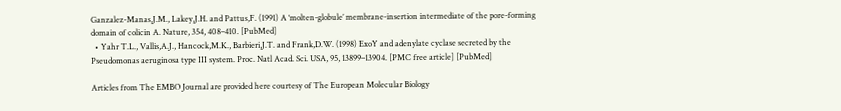Ganzalez-Manas,J.M., Lakey,J.H. and Pattus,F. (1991) A ‘molten-globule’ membrane-insertion intermediate of the pore-forming domain of colicin A. Nature, 354, 408–410. [PubMed]
  • Yahr T.L., Vallis,A.J., Hancock,M.K., Barbieri,J.T. and Frank,D.W. (1998) ExoY and adenylate cyclase secreted by the Pseudomonas aeruginosa type III system. Proc. Natl Acad. Sci. USA, 95, 13899–13904. [PMC free article] [PubMed]

Articles from The EMBO Journal are provided here courtesy of The European Molecular Biology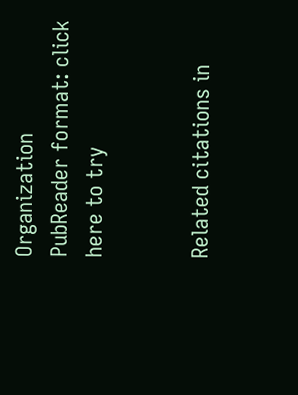Organization
PubReader format: click here to try


Related citations in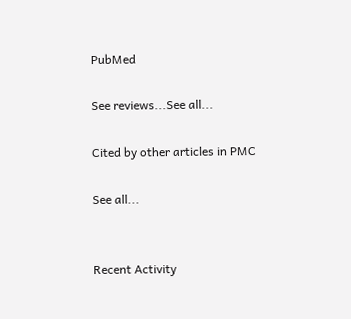PubMed

See reviews...See all...

Cited by other articles in PMC

See all...


Recent Activity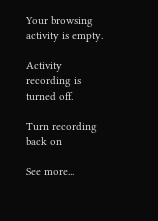Your browsing activity is empty.

Activity recording is turned off.

Turn recording back on

See more...